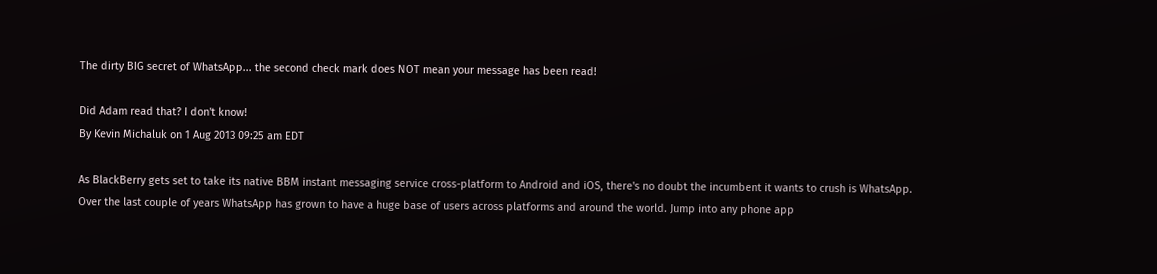The dirty BIG secret of WhatsApp... the second check mark does NOT mean your message has been read!

Did Adam read that? I don't know!
By Kevin Michaluk on 1 Aug 2013 09:25 am EDT

As BlackBerry gets set to take its native BBM instant messaging service cross-platform to Android and iOS, there's no doubt the incumbent it wants to crush is WhatsApp. Over the last couple of years WhatsApp has grown to have a huge base of users across platforms and around the world. Jump into any phone app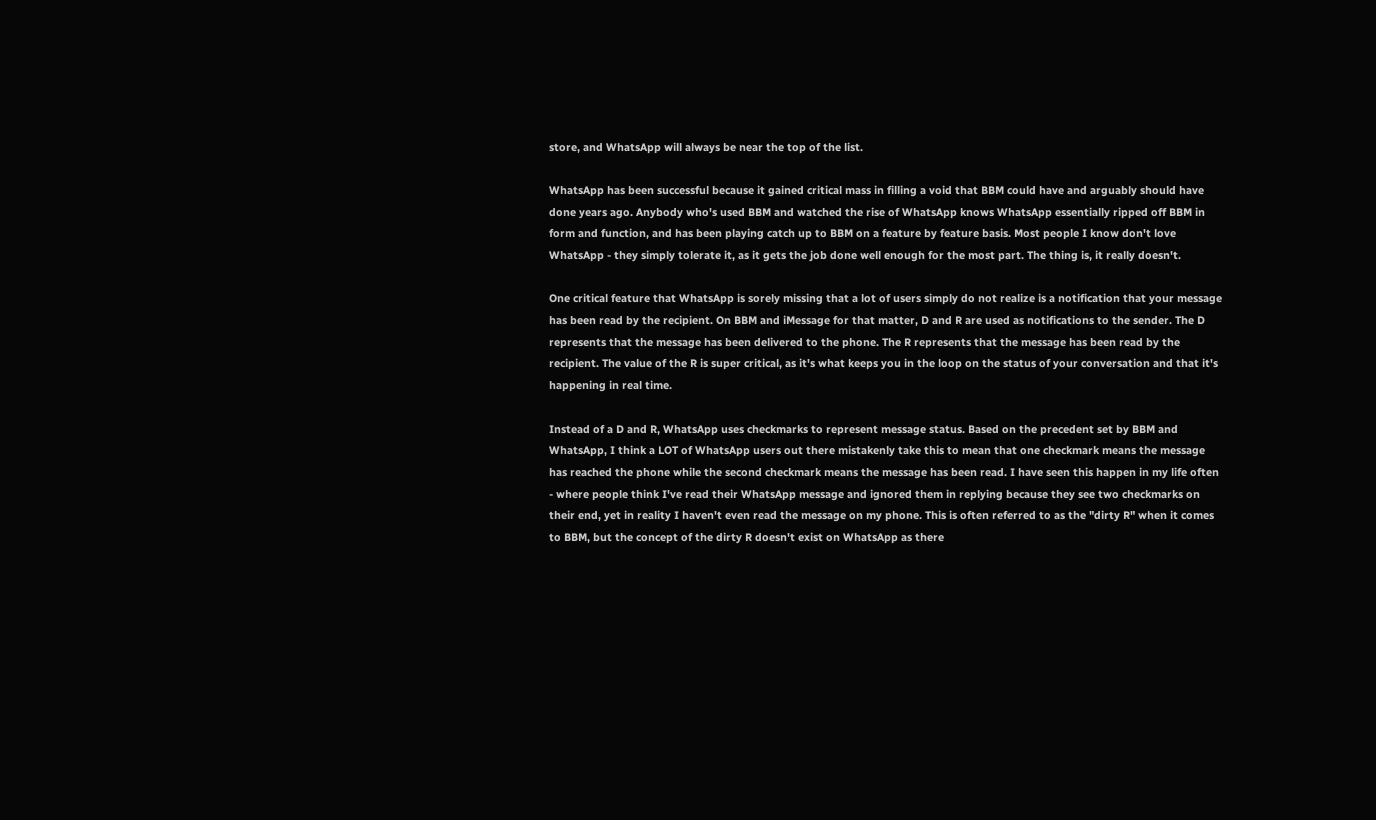store, and WhatsApp will always be near the top of the list.

WhatsApp has been successful because it gained critical mass in filling a void that BBM could have and arguably should have done years ago. Anybody who's used BBM and watched the rise of WhatsApp knows WhatsApp essentially ripped off BBM in form and function, and has been playing catch up to BBM on a feature by feature basis. Most people I know don't love WhatsApp - they simply tolerate it, as it gets the job done well enough for the most part. The thing is, it really doesn't.

One critical feature that WhatsApp is sorely missing that a lot of users simply do not realize is a notification that your message has been read by the recipient. On BBM and iMessage for that matter, D and R are used as notifications to the sender. The D represents that the message has been delivered to the phone. The R represents that the message has been read by the recipient. The value of the R is super critical, as it's what keeps you in the loop on the status of your conversation and that it's happening in real time.

Instead of a D and R, WhatsApp uses checkmarks to represent message status. Based on the precedent set by BBM and WhatsApp, I think a LOT of WhatsApp users out there mistakenly take this to mean that one checkmark means the message has reached the phone while the second checkmark means the message has been read. I have seen this happen in my life often - where people think I've read their WhatsApp message and ignored them in replying because they see two checkmarks on their end, yet in reality I haven't even read the message on my phone. This is often referred to as the "dirty R" when it comes to BBM, but the concept of the dirty R doesn't exist on WhatsApp as there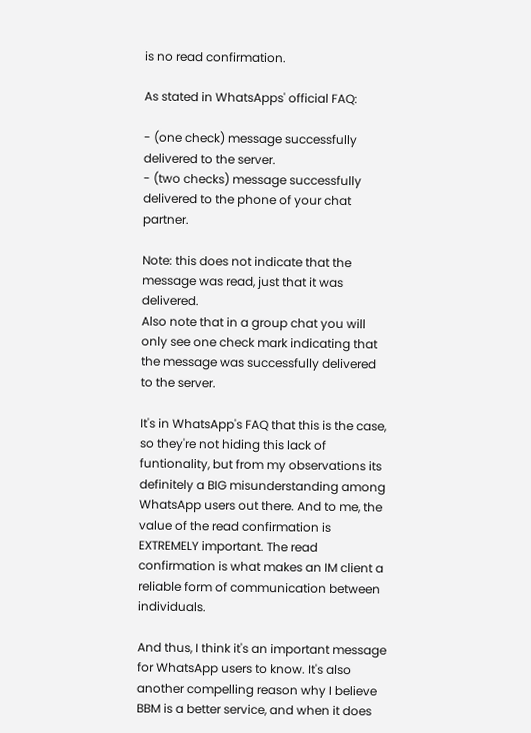is no read confirmation.

As stated in WhatsApps' official FAQ:

- (one check) message successfully delivered to the server.
- (two checks) message successfully delivered to the phone of your chat partner.

Note: this does not indicate that the message was read, just that it was delivered.
Also note that in a group chat you will only see one check mark indicating that the message was successfully delivered to the server.

It's in WhatsApp's FAQ that this is the case, so they're not hiding this lack of funtionality, but from my observations its definitely a BIG misunderstanding among WhatsApp users out there. And to me, the value of the read confirmation is EXTREMELY important. The read confirmation is what makes an IM client a reliable form of communication between individuals.

And thus, I think it's an important message for WhatsApp users to know. It's also another compelling reason why I believe BBM is a better service, and when it does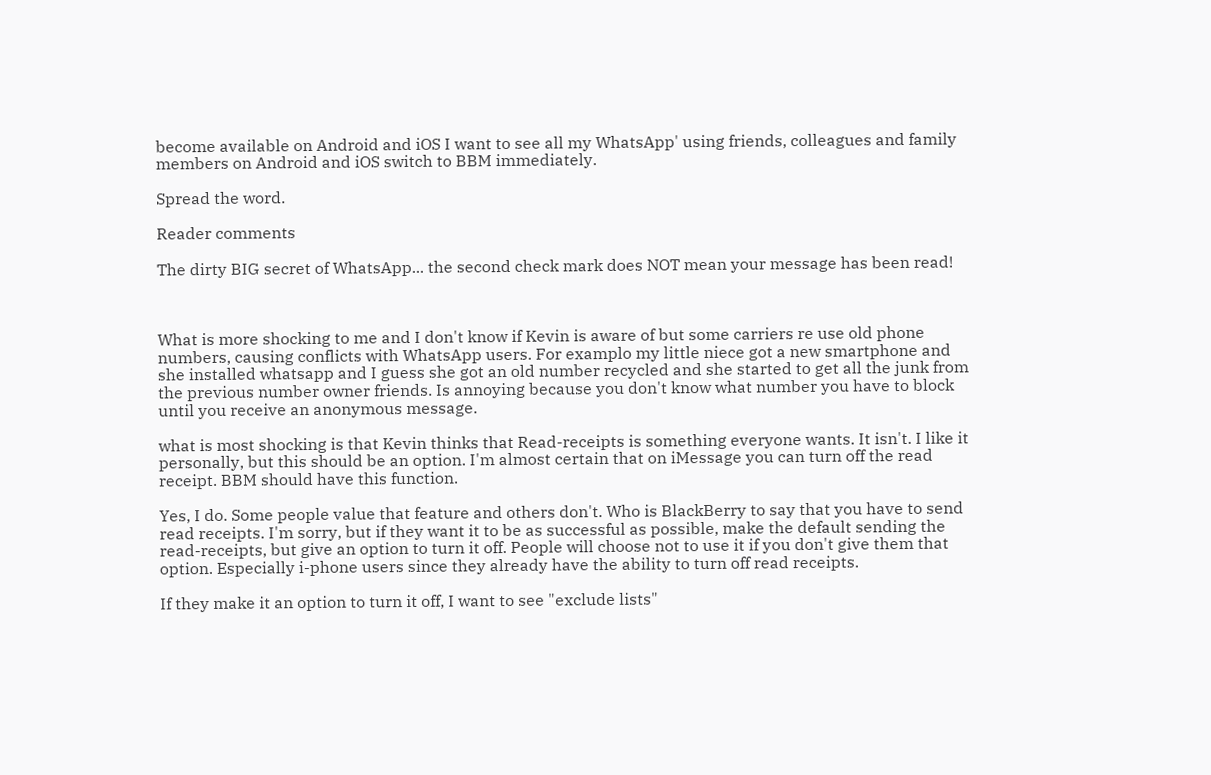become available on Android and iOS I want to see all my WhatsApp' using friends, colleagues and family members on Android and iOS switch to BBM immediately.

Spread the word.

Reader comments

The dirty BIG secret of WhatsApp... the second check mark does NOT mean your message has been read!



What is more shocking to me and I don't know if Kevin is aware of but some carriers re use old phone numbers, causing conflicts with WhatsApp users. For examplo my little niece got a new smartphone and she installed whatsapp and I guess she got an old number recycled and she started to get all the junk from the previous number owner friends. Is annoying because you don't know what number you have to block until you receive an anonymous message.

what is most shocking is that Kevin thinks that Read-receipts is something everyone wants. It isn't. I like it personally, but this should be an option. I'm almost certain that on iMessage you can turn off the read receipt. BBM should have this function.

Yes, I do. Some people value that feature and others don't. Who is BlackBerry to say that you have to send read receipts. I'm sorry, but if they want it to be as successful as possible, make the default sending the read-receipts, but give an option to turn it off. People will choose not to use it if you don't give them that option. Especially i-phone users since they already have the ability to turn off read receipts.

If they make it an option to turn it off, I want to see "exclude lists"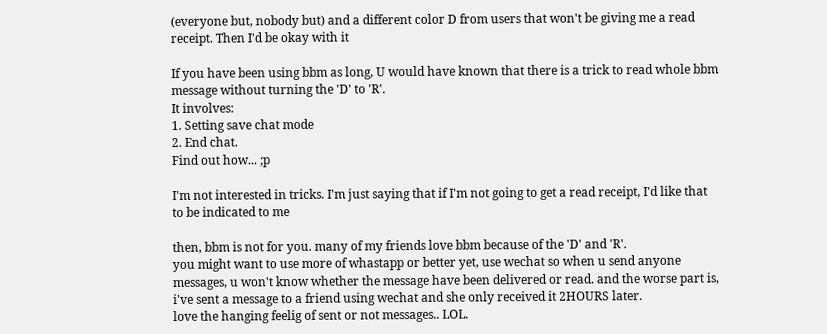(everyone but, nobody but) and a different color D from users that won't be giving me a read receipt. Then I'd be okay with it

If you have been using bbm as long, U would have known that there is a trick to read whole bbm message without turning the 'D' to 'R'.
It involves:
1. Setting save chat mode
2. End chat.
Find out how... ;p

I'm not interested in tricks. I'm just saying that if I'm not going to get a read receipt, I'd like that to be indicated to me

then, bbm is not for you. many of my friends love bbm because of the 'D' and 'R'.
you might want to use more of whastapp or better yet, use wechat so when u send anyone messages, u won't know whether the message have been delivered or read. and the worse part is, i've sent a message to a friend using wechat and she only received it 2HOURS later.
love the hanging feelig of sent or not messages.. LOL.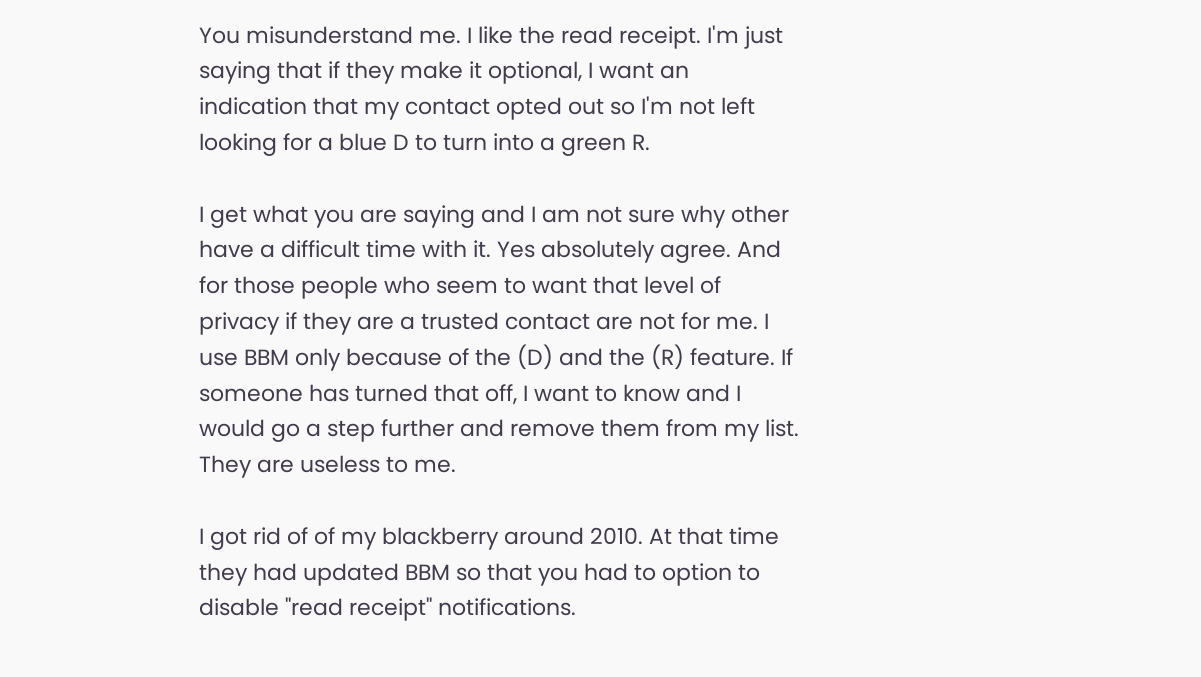You misunderstand me. I like the read receipt. I'm just saying that if they make it optional, I want an indication that my contact opted out so I'm not left looking for a blue D to turn into a green R.

I get what you are saying and I am not sure why other have a difficult time with it. Yes absolutely agree. And for those people who seem to want that level of privacy if they are a trusted contact are not for me. I use BBM only because of the (D) and the (R) feature. If someone has turned that off, I want to know and I would go a step further and remove them from my list. They are useless to me.

I got rid of of my blackberry around 2010. At that time they had updated BBM so that you had to option to disable "read receipt" notifications.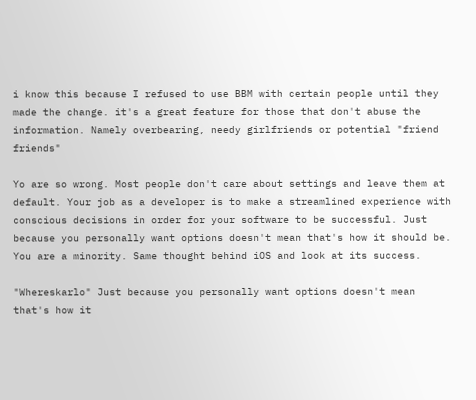i know this because I refused to use BBM with certain people until they made the change. it's a great feature for those that don't abuse the information. Namely overbearing, needy girlfriends or potential "friend friends"

Yo are so wrong. Most people don't care about settings and leave them at default. Your job as a developer is to make a streamlined experience with conscious decisions in order for your software to be successful. Just because you personally want options doesn't mean that's how it should be. You are a minority. Same thought behind iOS and look at its success.

"Whereskarlo" Just because you personally want options doesn't mean that's how it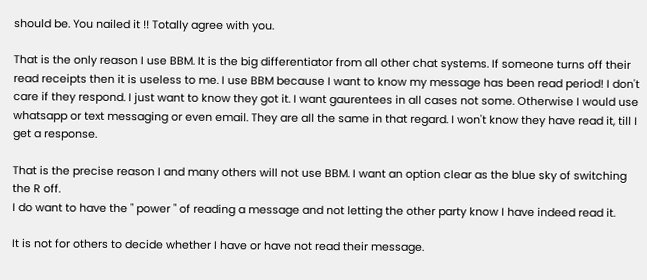should be. You nailed it !! Totally agree with you.

That is the only reason I use BBM. It is the big differentiator from all other chat systems. If someone turns off their read receipts then it is useless to me. I use BBM because I want to know my message has been read period! I don't care if they respond. I just want to know they got it. I want gaurentees in all cases not some. Otherwise I would use whatsapp or text messaging or even email. They are all the same in that regard. I won't know they have read it, till I get a response.

That is the precise reason I and many others will not use BBM. I want an option clear as the blue sky of switching the R off.
I do want to have the " power " of reading a message and not letting the other party know I have indeed read it.

It is not for others to decide whether I have or have not read their message.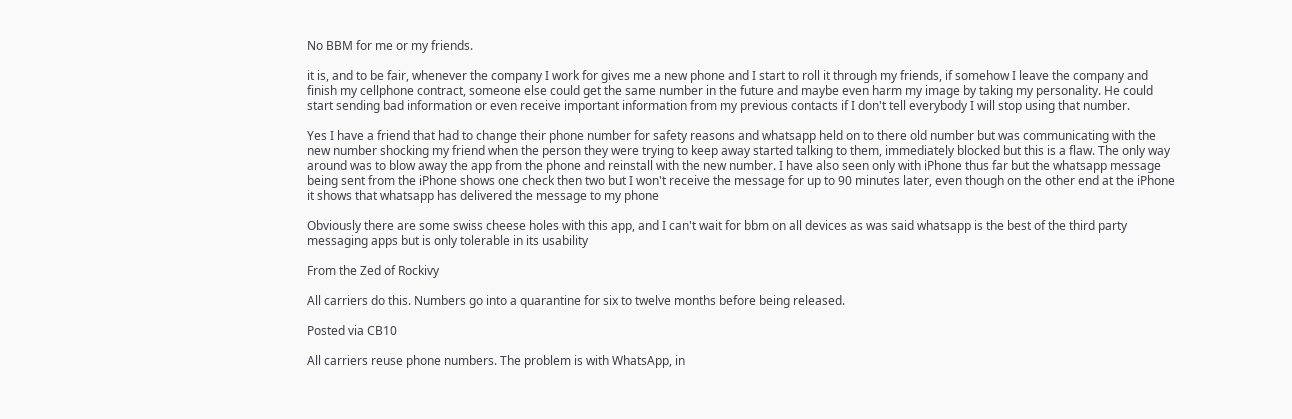No BBM for me or my friends.

it is, and to be fair, whenever the company I work for gives me a new phone and I start to roll it through my friends, if somehow I leave the company and finish my cellphone contract, someone else could get the same number in the future and maybe even harm my image by taking my personality. He could start sending bad information or even receive important information from my previous contacts if I don't tell everybody I will stop using that number.

Yes I have a friend that had to change their phone number for safety reasons and whatsapp held on to there old number but was communicating with the new number shocking my friend when the person they were trying to keep away started talking to them, immediately blocked but this is a flaw. The only way around was to blow away the app from the phone and reinstall with the new number. I have also seen only with iPhone thus far but the whatsapp message being sent from the iPhone shows one check then two but I won't receive the message for up to 90 minutes later, even though on the other end at the iPhone it shows that whatsapp has delivered the message to my phone

Obviously there are some swiss cheese holes with this app, and I can't wait for bbm on all devices as was said whatsapp is the best of the third party messaging apps but is only tolerable in its usability

From the Zed of Rockivy

All carriers do this. Numbers go into a quarantine for six to twelve months before being released.

Posted via CB10

All carriers reuse phone numbers. The problem is with WhatsApp, in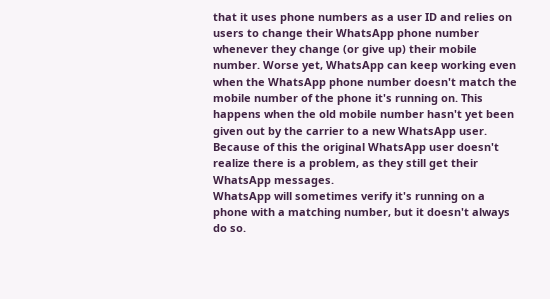that it uses phone numbers as a user ID and relies on users to change their WhatsApp phone number whenever they change (or give up) their mobile number. Worse yet, WhatsApp can keep working even when the WhatsApp phone number doesn't match the mobile number of the phone it's running on. This happens when the old mobile number hasn't yet been given out by the carrier to a new WhatsApp user. Because of this the original WhatsApp user doesn't realize there is a problem, as they still get their WhatsApp messages.
WhatsApp will sometimes verify it's running on a phone with a matching number, but it doesn't always do so.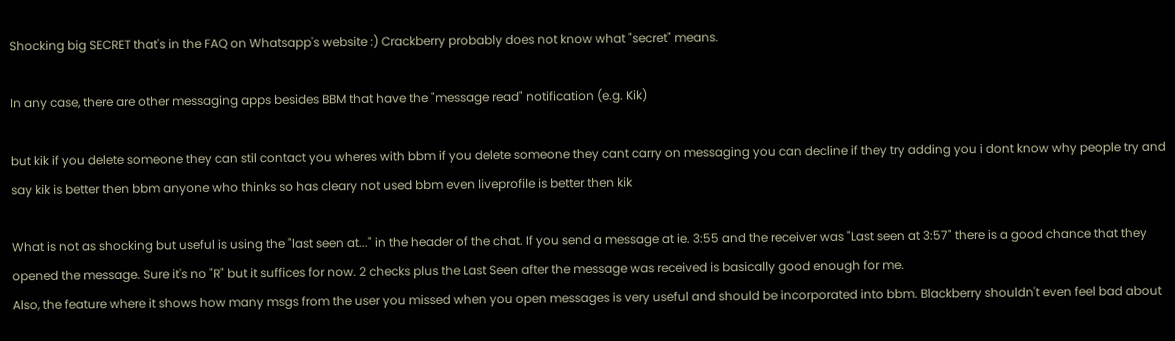Shocking big SECRET that's in the FAQ on Whatsapp's website :) Crackberry probably does not know what "secret" means.

In any case, there are other messaging apps besides BBM that have the "message read" notification (e.g. Kik)

but kik if you delete someone they can stil contact you wheres with bbm if you delete someone they cant carry on messaging you can decline if they try adding you i dont know why people try and say kik is better then bbm anyone who thinks so has cleary not used bbm even liveprofile is better then kik

What is not as shocking but useful is using the "last seen at..." in the header of the chat. If you send a message at ie. 3:55 and the receiver was "Last seen at 3:57" there is a good chance that they opened the message. Sure it's no "R" but it suffices for now. 2 checks plus the Last Seen after the message was received is basically good enough for me.
Also, the feature where it shows how many msgs from the user you missed when you open messages is very useful and should be incorporated into bbm. Blackberry shouldn't even feel bad about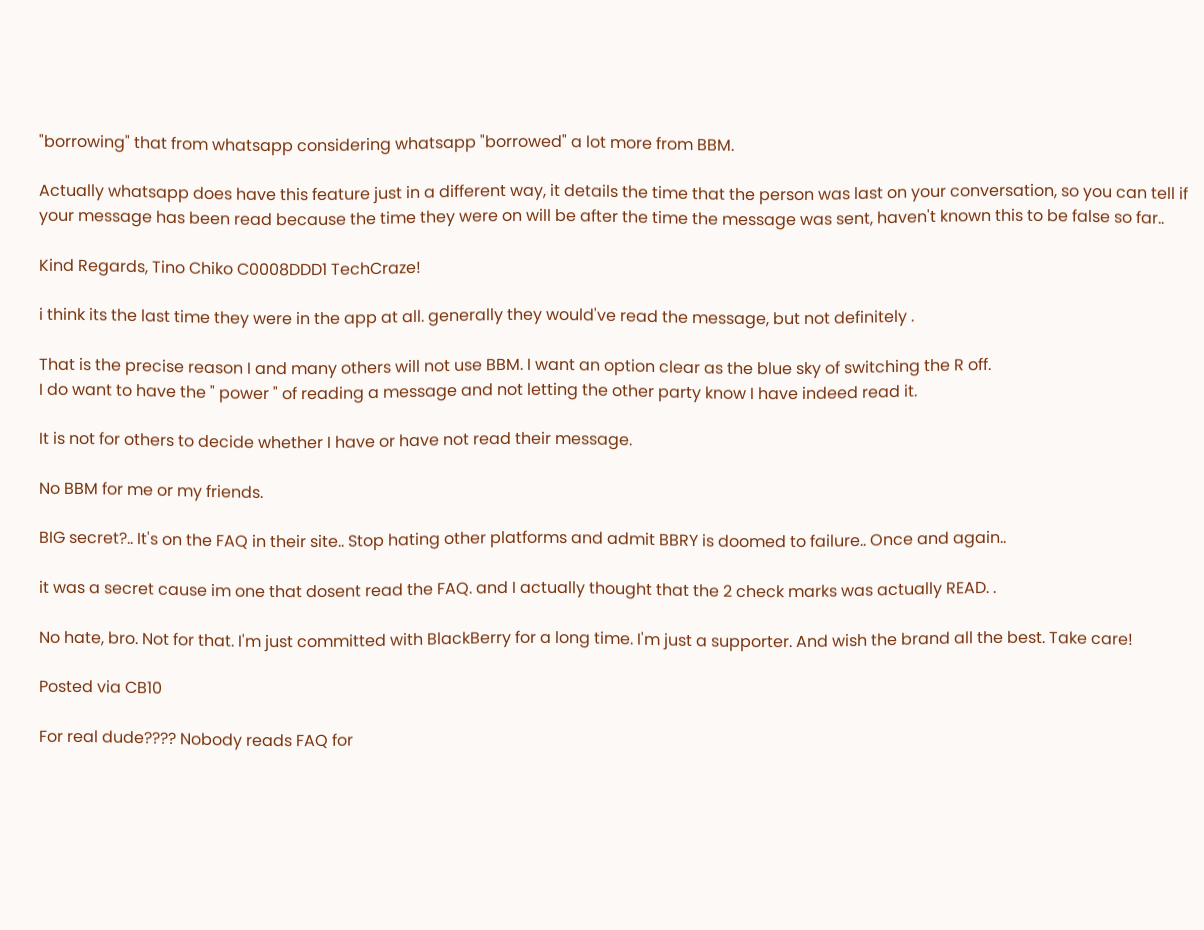"borrowing" that from whatsapp considering whatsapp "borrowed" a lot more from BBM.

Actually whatsapp does have this feature just in a different way, it details the time that the person was last on your conversation, so you can tell if your message has been read because the time they were on will be after the time the message was sent, haven't known this to be false so far..

Kind Regards, Tino Chiko C0008DDD1 TechCraze!

i think its the last time they were in the app at all. generally they would've read the message, but not definitely .

That is the precise reason I and many others will not use BBM. I want an option clear as the blue sky of switching the R off.
I do want to have the " power " of reading a message and not letting the other party know I have indeed read it.

It is not for others to decide whether I have or have not read their message.

No BBM for me or my friends.

BIG secret?.. It's on the FAQ in their site.. Stop hating other platforms and admit BBRY is doomed to failure.. Once and again..

it was a secret cause im one that dosent read the FAQ. and I actually thought that the 2 check marks was actually READ. .

No hate, bro. Not for that. I'm just committed with BlackBerry for a long time. I'm just a supporter. And wish the brand all the best. Take care!

Posted via CB10

For real dude???? Nobody reads FAQ for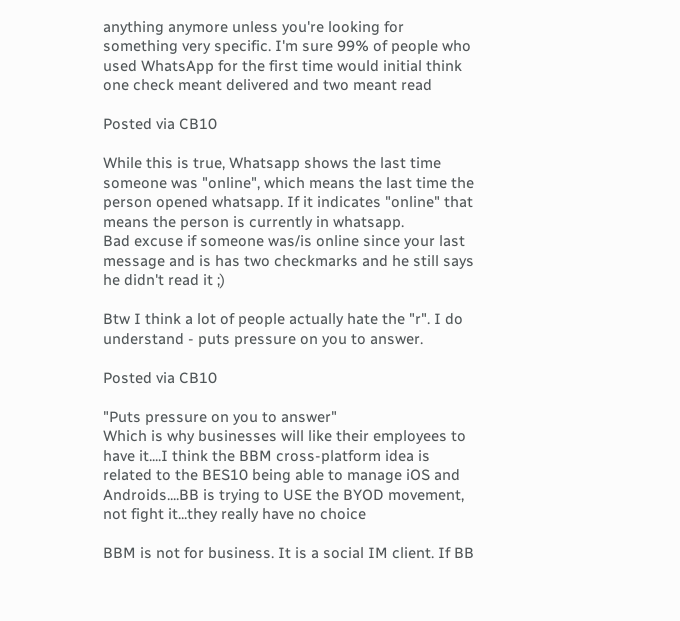anything anymore unless you're looking for something very specific. I'm sure 99% of people who used WhatsApp for the first time would initial think one check meant delivered and two meant read

Posted via CB10

While this is true, Whatsapp shows the last time someone was "online", which means the last time the person opened whatsapp. If it indicates "online" that means the person is currently in whatsapp.
Bad excuse if someone was/is online since your last message and is has two checkmarks and he still says he didn't read it ;)

Btw I think a lot of people actually hate the "r". I do understand - puts pressure on you to answer.

Posted via CB10

"Puts pressure on you to answer"
Which is why businesses will like their employees to have it....I think the BBM cross-platform idea is related to the BES10 being able to manage iOS and Androids....BB is trying to USE the BYOD movement, not fight it...they really have no choice

BBM is not for business. It is a social IM client. If BB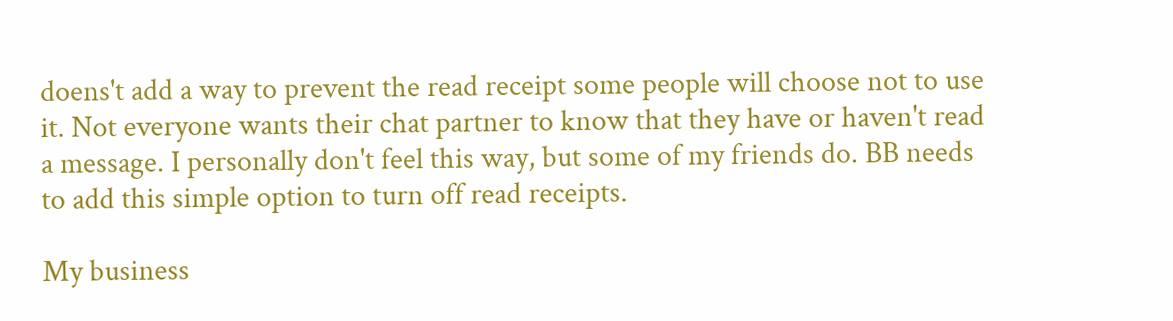doens't add a way to prevent the read receipt some people will choose not to use it. Not everyone wants their chat partner to know that they have or haven't read a message. I personally don't feel this way, but some of my friends do. BB needs to add this simple option to turn off read receipts.

My business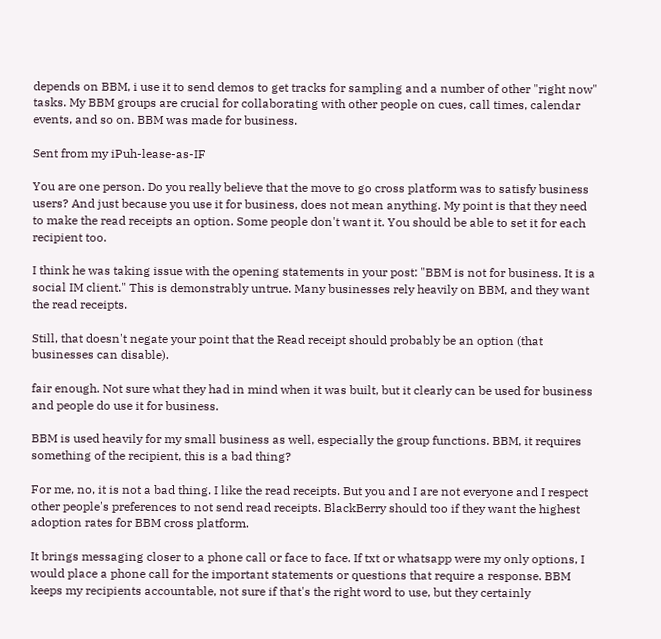depends on BBM, i use it to send demos to get tracks for sampling and a number of other "right now" tasks. My BBM groups are crucial for collaborating with other people on cues, call times, calendar events, and so on. BBM was made for business.

Sent from my iPuh-lease-as-IF

You are one person. Do you really believe that the move to go cross platform was to satisfy business users? And just because you use it for business, does not mean anything. My point is that they need to make the read receipts an option. Some people don't want it. You should be able to set it for each recipient too.

I think he was taking issue with the opening statements in your post: "BBM is not for business. It is a social IM client." This is demonstrably untrue. Many businesses rely heavily on BBM, and they want the read receipts.

Still, that doesn't negate your point that the Read receipt should probably be an option (that businesses can disable).

fair enough. Not sure what they had in mind when it was built, but it clearly can be used for business and people do use it for business.

BBM is used heavily for my small business as well, especially the group functions. BBM, it requires something of the recipient, this is a bad thing?

For me, no, it is not a bad thing. I like the read receipts. But you and I are not everyone and I respect other people's preferences to not send read receipts. BlackBerry should too if they want the highest adoption rates for BBM cross platform.

It brings messaging closer to a phone call or face to face. If txt or whatsapp were my only options, I would place a phone call for the important statements or questions that require a response. BBM keeps my recipients accountable, not sure if that's the right word to use, but they certainly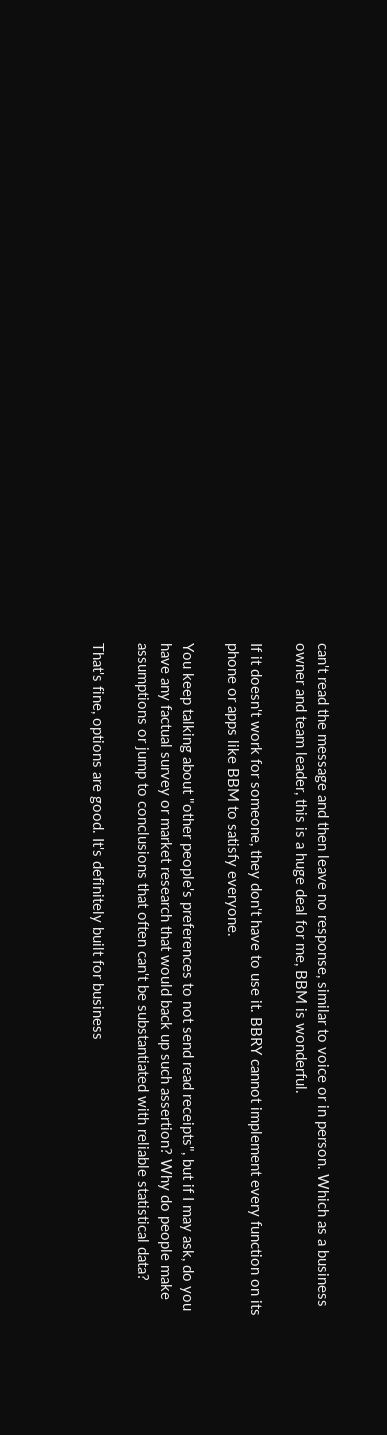can't read the message and then leave no response, similar to voice or in person. Which as a business owner and team leader, this is a huge deal for me, BBM is wonderful.

If it doesn't work for someone, they don't have to use it. BBRY cannot implement every function on its phone or apps like BBM to satisfy everyone.

You keep talking about "other people's preferences to not send read receipts", but if I may ask, do you have any factual survey or market research that would back up such assertion? Why do people make assumptions or jump to conclusions that often can't be substantiated with reliable statistical data?

That's fine, options are good. It's definitely built for business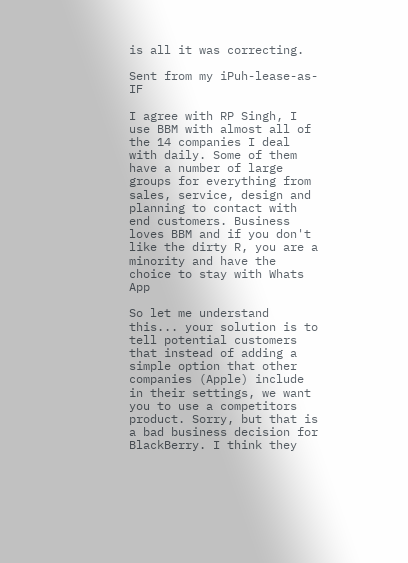is all it was correcting.

Sent from my iPuh-lease-as-IF

I agree with RP Singh, I use BBM with almost all of the 14 companies I deal with daily. Some of them have a number of large groups for everything from sales, service, design and planning to contact with end customers. Business loves BBM and if you don't like the dirty R, you are a minority and have the choice to stay with Whats App

So let me understand this... your solution is to tell potential customers that instead of adding a simple option that other companies (Apple) include in their settings, we want you to use a competitors product. Sorry, but that is a bad business decision for BlackBerry. I think they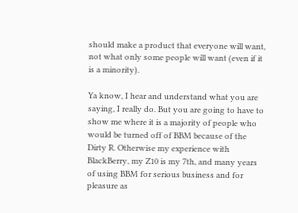should make a product that everyone will want, not what only some people will want (even if it is a minority).

Ya know, I hear and understand what you are saying, I really do. But you are going to have to show me where it is a majority of people who would be turned off of BBM because of the Dirty R. Otherwise my experience with BlackBerry, my Z10 is my 7th, and many years of using BBM for serious business and for pleasure as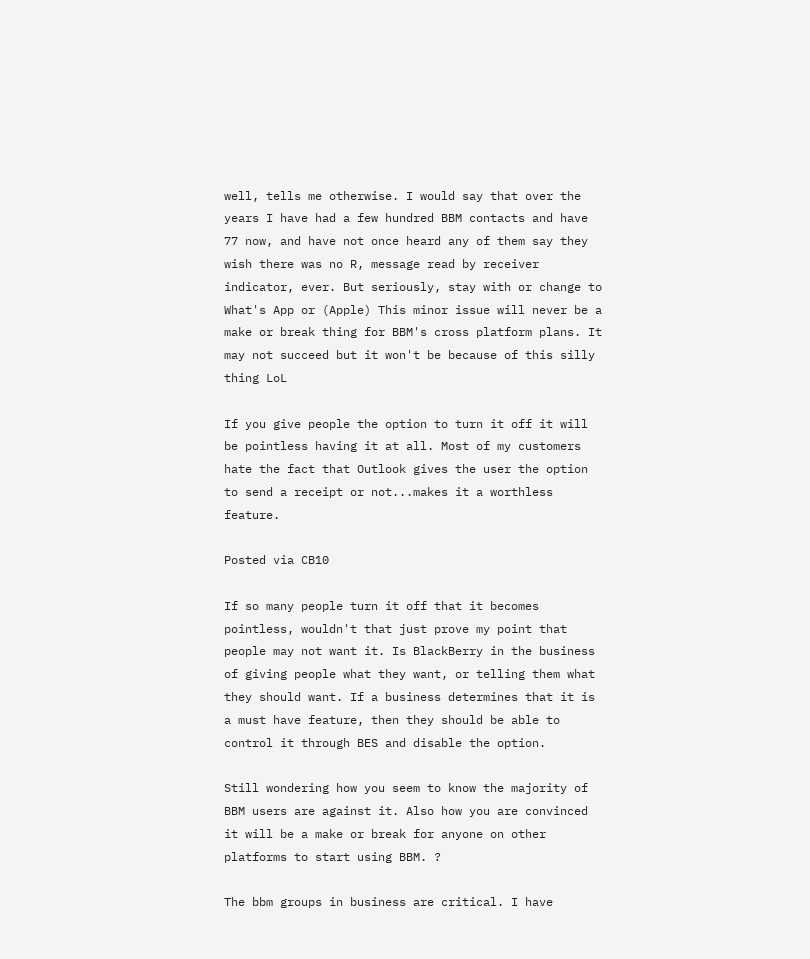well, tells me otherwise. I would say that over the years I have had a few hundred BBM contacts and have 77 now, and have not once heard any of them say they wish there was no R, message read by receiver indicator, ever. But seriously, stay with or change to What's App or (Apple) This minor issue will never be a make or break thing for BBM's cross platform plans. It may not succeed but it won't be because of this silly thing LoL

If you give people the option to turn it off it will be pointless having it at all. Most of my customers hate the fact that Outlook gives the user the option to send a receipt or not...makes it a worthless feature.

Posted via CB10

If so many people turn it off that it becomes pointless, wouldn't that just prove my point that people may not want it. Is BlackBerry in the business of giving people what they want, or telling them what they should want. If a business determines that it is a must have feature, then they should be able to control it through BES and disable the option.

Still wondering how you seem to know the majority of BBM users are against it. Also how you are convinced it will be a make or break for anyone on other platforms to start using BBM. ?

The bbm groups in business are critical. I have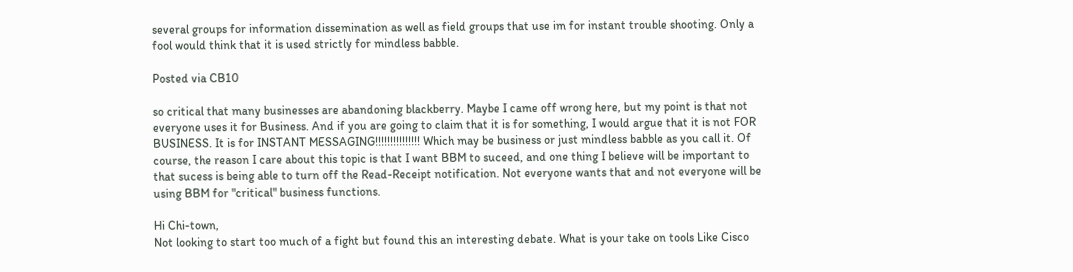several groups for information dissemination as well as field groups that use im for instant trouble shooting. Only a fool would think that it is used strictly for mindless babble.

Posted via CB10

so critical that many businesses are abandoning blackberry. Maybe I came off wrong here, but my point is that not everyone uses it for Business. And if you are going to claim that it is for something, I would argue that it is not FOR BUSINESS. It is for INSTANT MESSAGING!!!!!!!!!!!!!!! Which may be business or just mindless babble as you call it. Of course, the reason I care about this topic is that I want BBM to suceed, and one thing I believe will be important to that sucess is being able to turn off the Read-Receipt notification. Not everyone wants that and not everyone will be using BBM for "critical" business functions.

Hi Chi-town,
Not looking to start too much of a fight but found this an interesting debate. What is your take on tools Like Cisco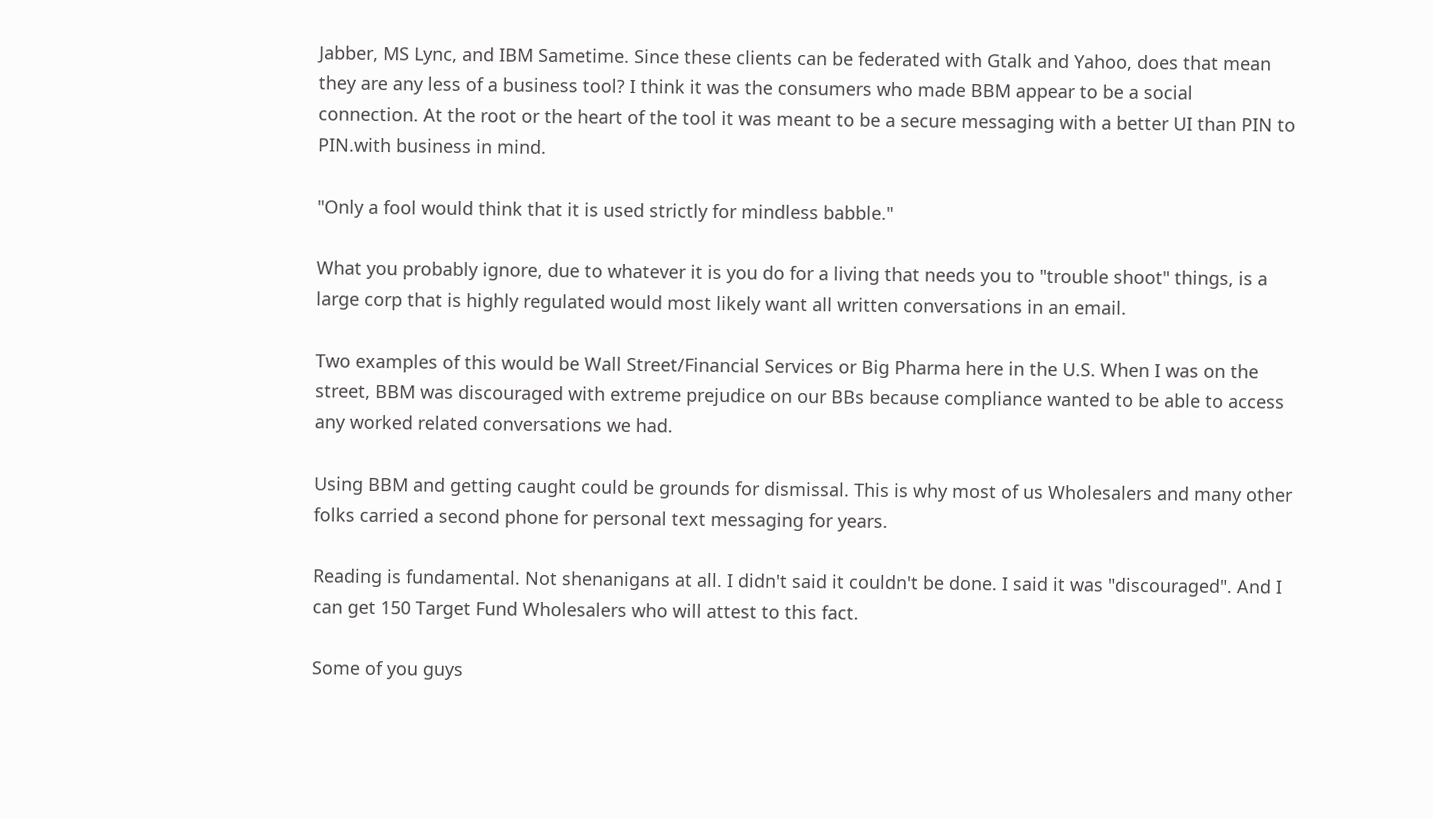Jabber, MS Lync, and IBM Sametime. Since these clients can be federated with Gtalk and Yahoo, does that mean they are any less of a business tool? I think it was the consumers who made BBM appear to be a social connection. At the root or the heart of the tool it was meant to be a secure messaging with a better UI than PIN to PIN.with business in mind.

"Only a fool would think that it is used strictly for mindless babble."

What you probably ignore, due to whatever it is you do for a living that needs you to "trouble shoot" things, is a large corp that is highly regulated would most likely want all written conversations in an email.

Two examples of this would be Wall Street/Financial Services or Big Pharma here in the U.S. When I was on the street, BBM was discouraged with extreme prejudice on our BBs because compliance wanted to be able to access any worked related conversations we had.

Using BBM and getting caught could be grounds for dismissal. This is why most of us Wholesalers and many other folks carried a second phone for personal text messaging for years.

Reading is fundamental. Not shenanigans at all. I didn't said it couldn't be done. I said it was "discouraged". And I can get 150 Target Fund Wholesalers who will attest to this fact.

Some of you guys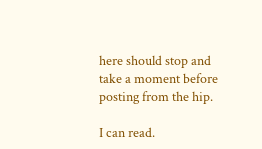here should stop and take a moment before posting from the hip.

I can read.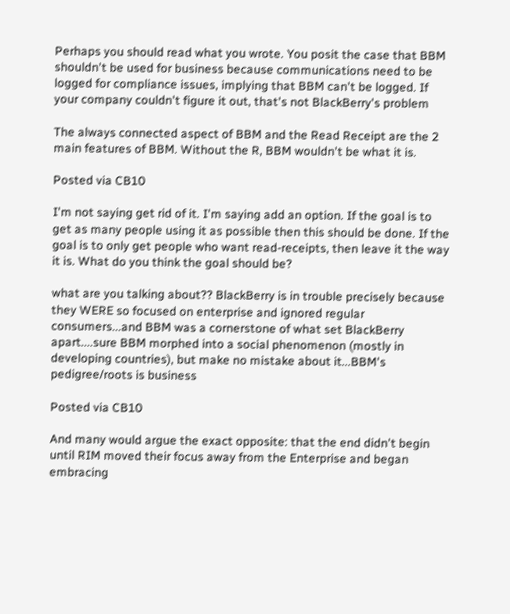Perhaps you should read what you wrote. You posit the case that BBM shouldn't be used for business because communications need to be logged for compliance issues, implying that BBM can't be logged. If your company couldn't figure it out, that's not BlackBerry's problem

The always connected aspect of BBM and the Read Receipt are the 2 main features of BBM. Without the R, BBM wouldn't be what it is.

Posted via CB10

I'm not saying get rid of it. I'm saying add an option. If the goal is to get as many people using it as possible then this should be done. If the goal is to only get people who want read-receipts, then leave it the way it is. What do you think the goal should be?

what are you talking about?? BlackBerry is in trouble precisely because they WERE so focused on enterprise and ignored regular consumers...and BBM was a cornerstone of what set BlackBerry apart....sure BBM morphed into a social phenomenon (mostly in developing countries), but make no mistake about it...BBM's pedigree/roots is business

Posted via CB10

And many would argue the exact opposite: that the end didn't begin until RIM moved their focus away from the Enterprise and began embracing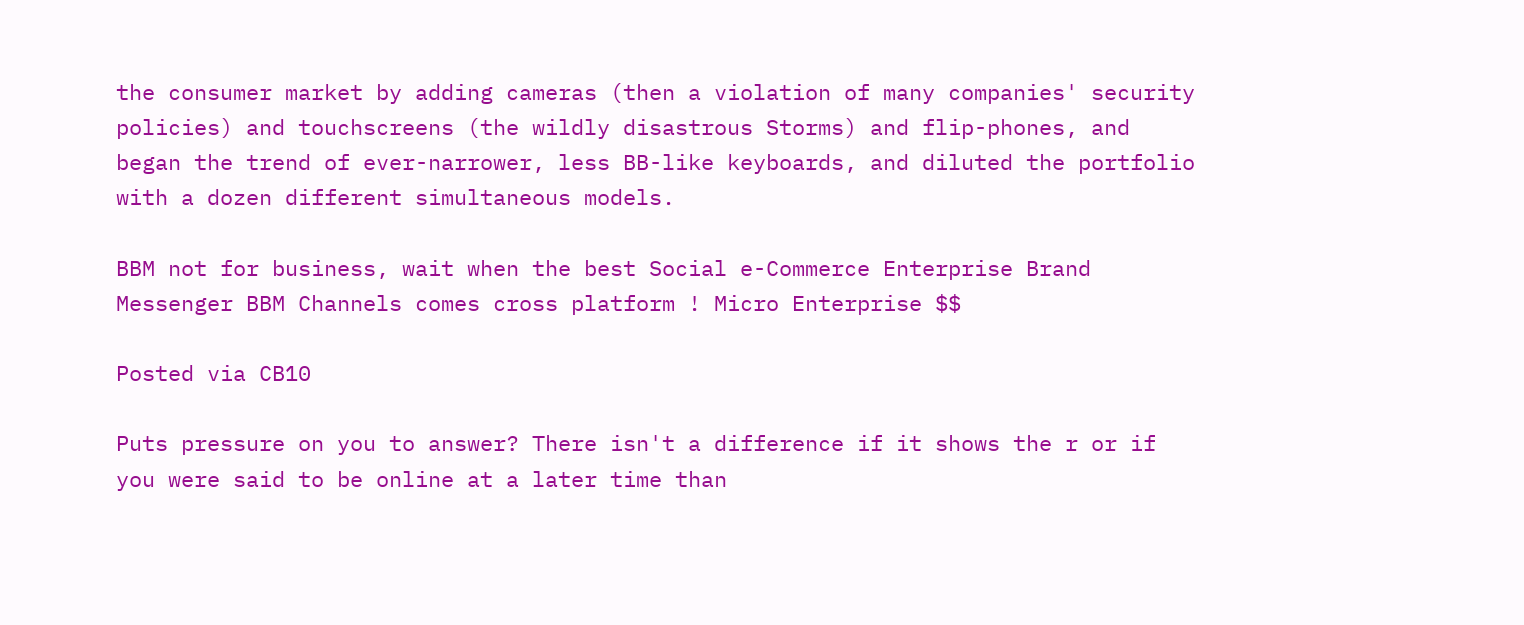the consumer market by adding cameras (then a violation of many companies' security policies) and touchscreens (the wildly disastrous Storms) and flip-phones, and began the trend of ever-narrower, less BB-like keyboards, and diluted the portfolio with a dozen different simultaneous models.

BBM not for business, wait when the best Social e-Commerce Enterprise Brand Messenger BBM Channels comes cross platform ! Micro Enterprise $$

Posted via CB10

Puts pressure on you to answer? There isn't a difference if it shows the r or if you were said to be online at a later time than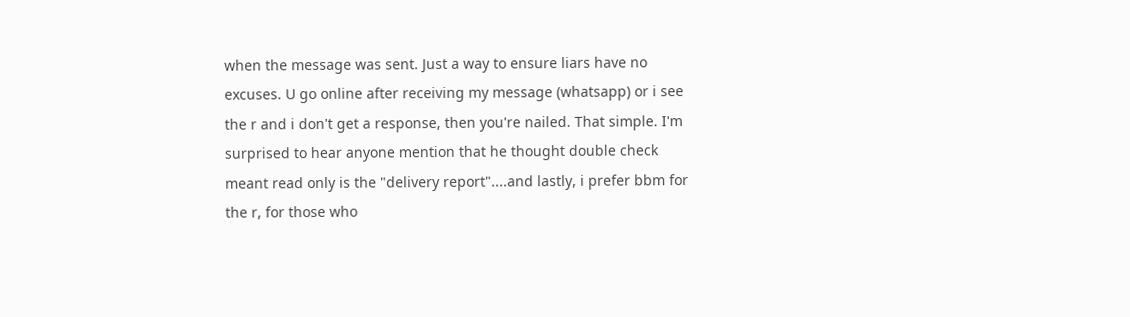when the message was sent. Just a way to ensure liars have no excuses. U go online after receiving my message (whatsapp) or i see the r and i don't get a response, then you're nailed. That simple. I'm surprised to hear anyone mention that he thought double check meant read only is the "delivery report"....and lastly, i prefer bbm for the r, for those who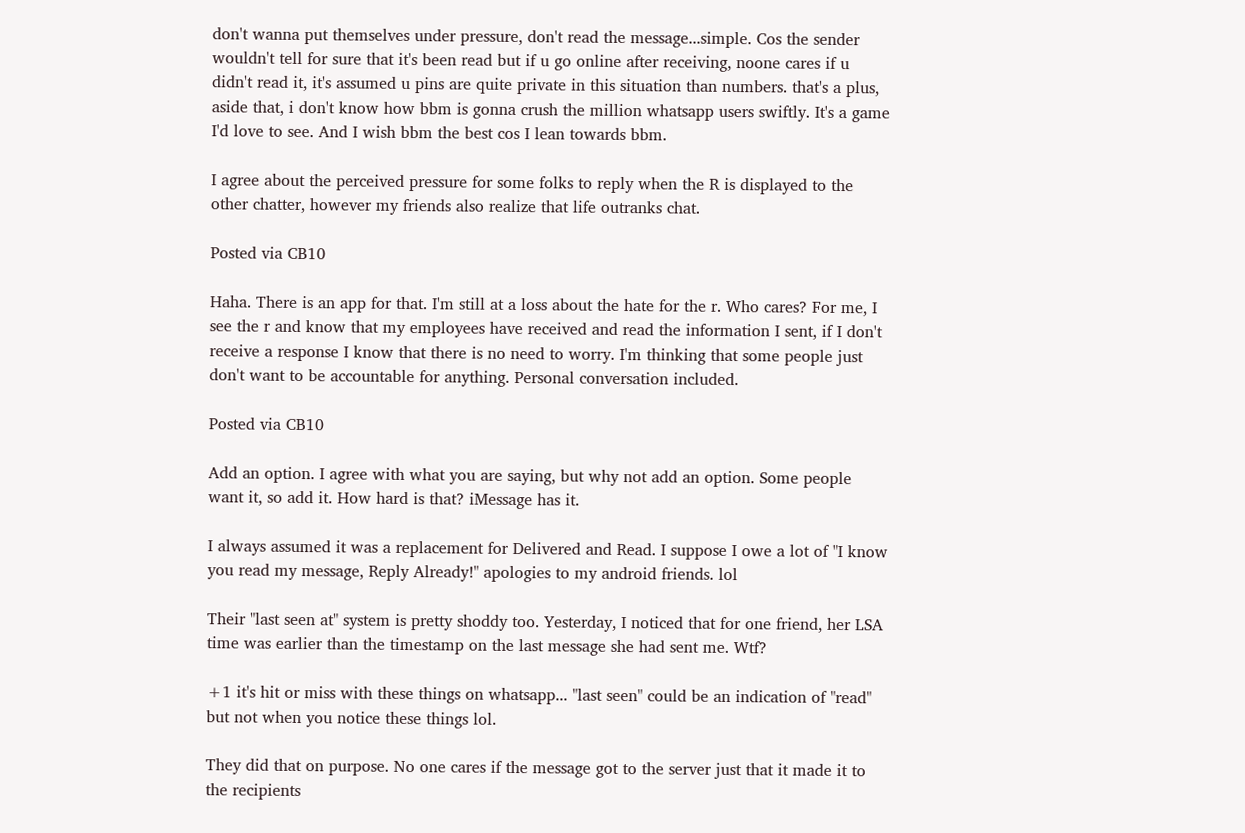don't wanna put themselves under pressure, don't read the message...simple. Cos the sender wouldn't tell for sure that it's been read but if u go online after receiving, noone cares if u didn't read it, it's assumed u pins are quite private in this situation than numbers. that's a plus, aside that, i don't know how bbm is gonna crush the million whatsapp users swiftly. It's a game I'd love to see. And I wish bbm the best cos I lean towards bbm.

I agree about the perceived pressure for some folks to reply when the R is displayed to the other chatter, however my friends also realize that life outranks chat.

Posted via CB10

Haha. There is an app for that. I'm still at a loss about the hate for the r. Who cares? For me, I see the r and know that my employees have received and read the information I sent, if I don't receive a response I know that there is no need to worry. I'm thinking that some people just don't want to be accountable for anything. Personal conversation included.

Posted via CB10

Add an option. I agree with what you are saying, but why not add an option. Some people want it, so add it. How hard is that? iMessage has it.

I always assumed it was a replacement for Delivered and Read. I suppose I owe a lot of "I know you read my message, Reply Already!" apologies to my android friends. lol

Their "last seen at" system is pretty shoddy too. Yesterday, I noticed that for one friend, her LSA time was earlier than the timestamp on the last message she had sent me. Wtf?

+1 it's hit or miss with these things on whatsapp... "last seen" could be an indication of "read" but not when you notice these things lol.

They did that on purpose. No one cares if the message got to the server just that it made it to the recipients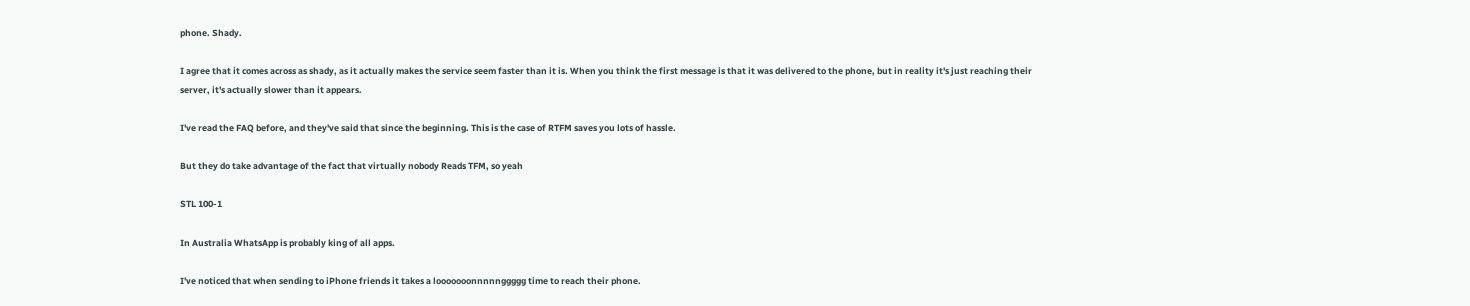phone. Shady.

I agree that it comes across as shady, as it actually makes the service seem faster than it is. When you think the first message is that it was delivered to the phone, but in reality it's just reaching their server, it's actually slower than it appears.

I've read the FAQ before, and they've said that since the beginning. This is the case of RTFM saves you lots of hassle.

But they do take advantage of the fact that virtually nobody Reads TFM, so yeah

STL 100-1

In Australia WhatsApp is probably king of all apps.

I've noticed that when sending to iPhone friends it takes a looooooonnnnnggggg time to reach their phone.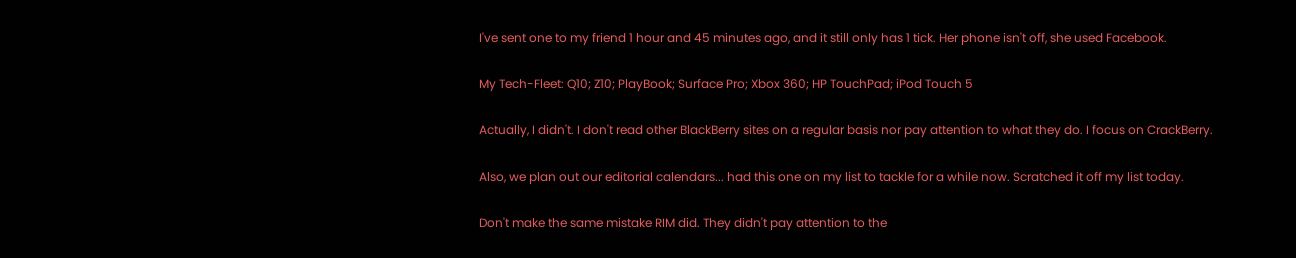I've sent one to my friend 1 hour and 45 minutes ago, and it still only has 1 tick. Her phone isn't off, she used Facebook.

My Tech-Fleet: Q10; Z10; PlayBook; Surface Pro; Xbox 360; HP TouchPad; iPod Touch 5

Actually, I didn't. I don't read other BlackBerry sites on a regular basis nor pay attention to what they do. I focus on CrackBerry.

Also, we plan out our editorial calendars... had this one on my list to tackle for a while now. Scratched it off my list today.

Don't make the same mistake RIM did. They didn't pay attention to the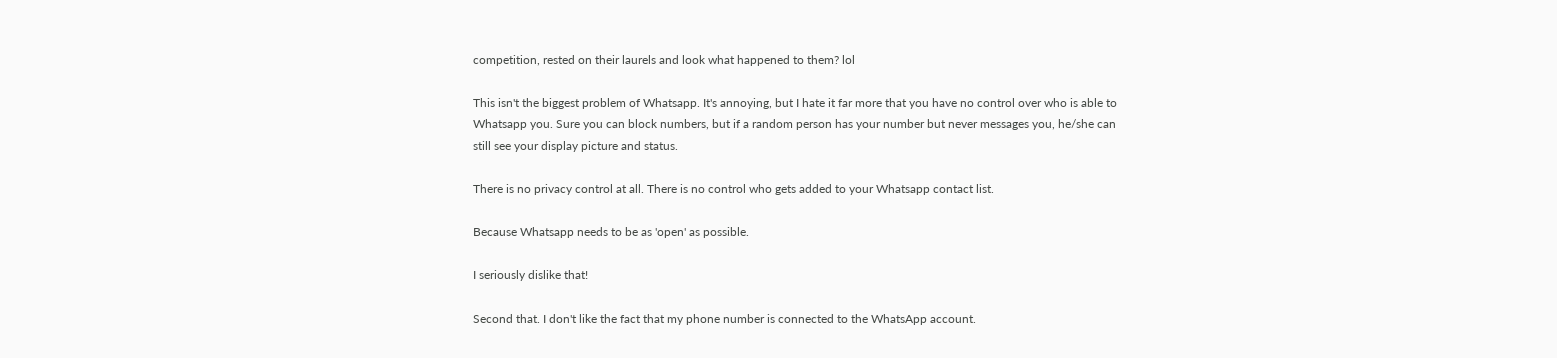competition, rested on their laurels and look what happened to them? lol

This isn't the biggest problem of Whatsapp. It's annoying, but I hate it far more that you have no control over who is able to Whatsapp you. Sure you can block numbers, but if a random person has your number but never messages you, he/she can still see your display picture and status.

There is no privacy control at all. There is no control who gets added to your Whatsapp contact list.

Because Whatsapp needs to be as 'open' as possible.

I seriously dislike that!

Second that. I don't like the fact that my phone number is connected to the WhatsApp account.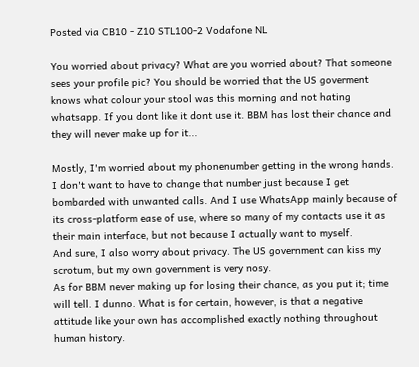Posted via CB10 - Z10 STL100-2 Vodafone NL

You worried about privacy? What are you worried about? That someone sees your profile pic? You should be worried that the US goverment knows what colour your stool was this morning and not hating whatsapp. If you dont like it dont use it. BBM has lost their chance and they will never make up for it...

Mostly, I'm worried about my phonenumber getting in the wrong hands. I don't want to have to change that number just because I get bombarded with unwanted calls. And I use WhatsApp mainly because of its cross-platform ease of use, where so many of my contacts use it as their main interface, but not because I actually want to myself.
And sure, I also worry about privacy. The US government can kiss my scrotum, but my own government is very nosy.
As for BBM never making up for losing their chance, as you put it; time will tell. I dunno. What is for certain, however, is that a negative attitude like your own has accomplished exactly nothing throughout human history.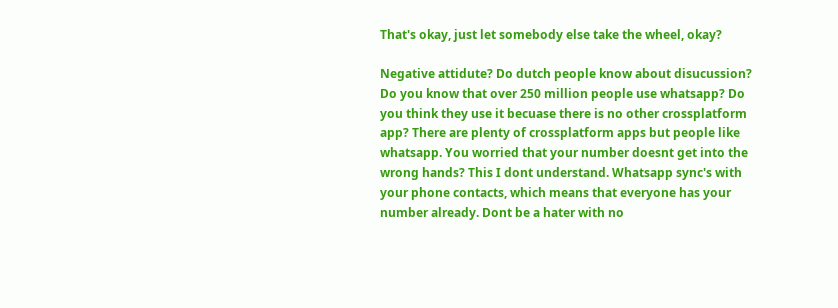That's okay, just let somebody else take the wheel, okay?

Negative attidute? Do dutch people know about disucussion? Do you know that over 250 million people use whatsapp? Do you think they use it becuase there is no other crossplatform app? There are plenty of crossplatform apps but people like whatsapp. You worried that your number doesnt get into the wrong hands? This I dont understand. Whatsapp sync's with your phone contacts, which means that everyone has your number already. Dont be a hater with no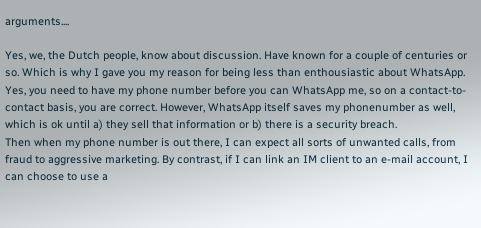arguments....

Yes, we, the Dutch people, know about discussion. Have known for a couple of centuries or so. Which is why I gave you my reason for being less than enthousiastic about WhatsApp. Yes, you need to have my phone number before you can WhatsApp me, so on a contact-to-contact basis, you are correct. However, WhatsApp itself saves my phonenumber as well, which is ok until a) they sell that information or b) there is a security breach.
Then when my phone number is out there, I can expect all sorts of unwanted calls, from fraud to aggressive marketing. By contrast, if I can link an IM client to an e-mail account, I can choose to use a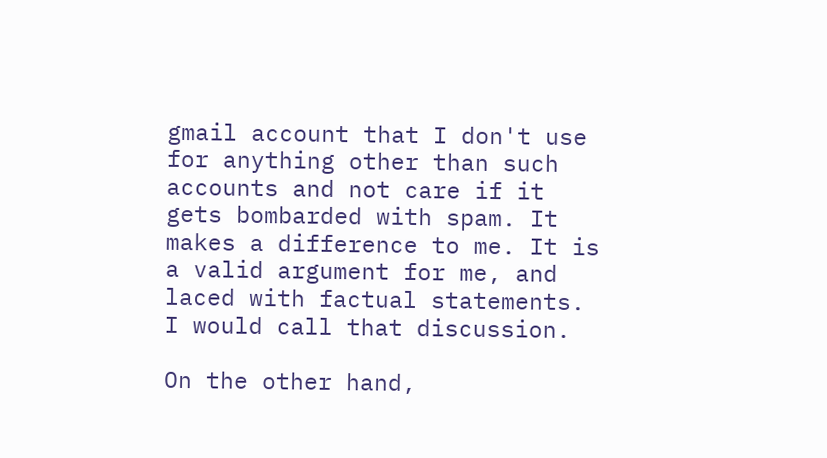gmail account that I don't use for anything other than such accounts and not care if it gets bombarded with spam. It makes a difference to me. It is a valid argument for me, and laced with factual statements. I would call that discussion.

On the other hand,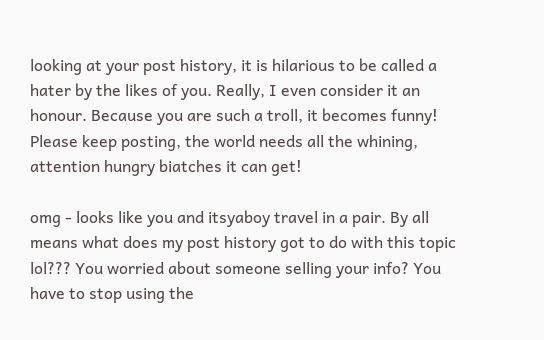looking at your post history, it is hilarious to be called a hater by the likes of you. Really, I even consider it an honour. Because you are such a troll, it becomes funny! Please keep posting, the world needs all the whining, attention hungry biatches it can get!

omg - looks like you and itsyaboy travel in a pair. By all means what does my post history got to do with this topic lol??? You worried about someone selling your info? You have to stop using the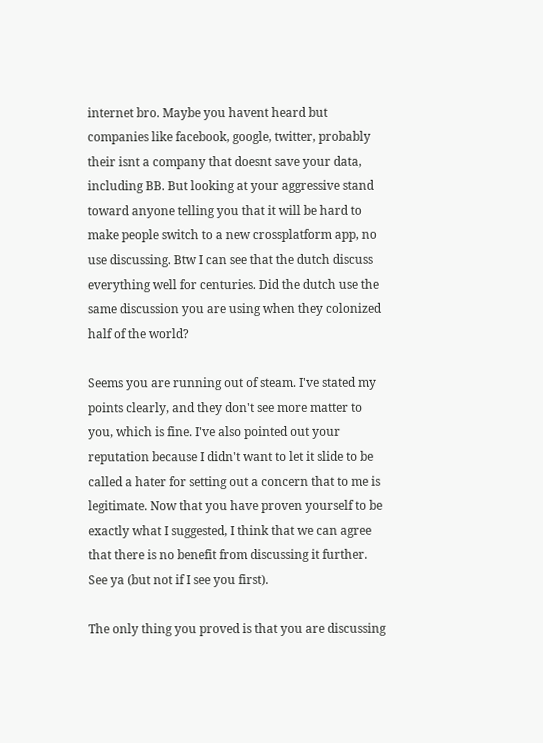internet bro. Maybe you havent heard but companies like facebook, google, twitter, probably their isnt a company that doesnt save your data, including BB. But looking at your aggressive stand toward anyone telling you that it will be hard to make people switch to a new crossplatform app, no use discussing. Btw I can see that the dutch discuss everything well for centuries. Did the dutch use the same discussion you are using when they colonized half of the world?

Seems you are running out of steam. I've stated my points clearly, and they don't see more matter to you, which is fine. I've also pointed out your reputation because I didn't want to let it slide to be called a hater for setting out a concern that to me is legitimate. Now that you have proven yourself to be exactly what I suggested, I think that we can agree that there is no benefit from discussing it further. See ya (but not if I see you first).

The only thing you proved is that you are discussing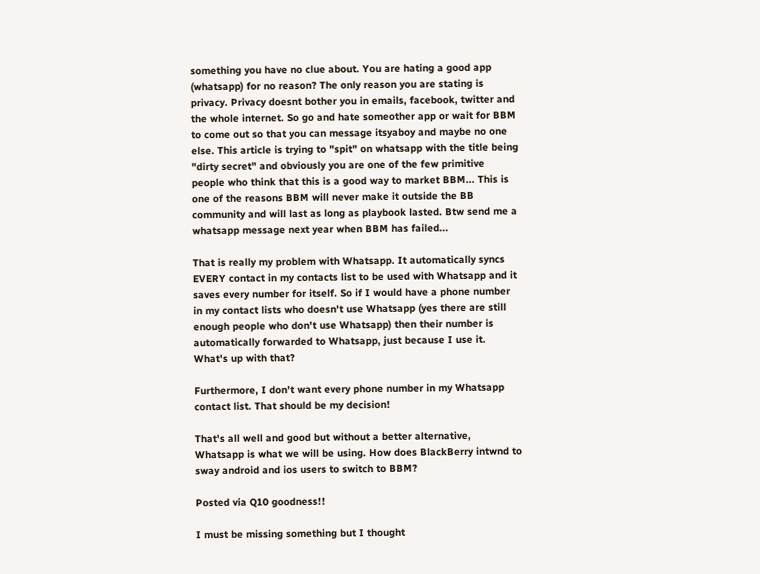something you have no clue about. You are hating a good app (whatsapp) for no reason? The only reason you are stating is privacy. Privacy doesnt bother you in emails, facebook, twitter and the whole internet. So go and hate someother app or wait for BBM to come out so that you can message itsyaboy and maybe no one else. This article is trying to "spit" on whatsapp with the title being "dirty secret" and obviously you are one of the few primitive people who think that this is a good way to market BBM... This is one of the reasons BBM will never make it outside the BB community and will last as long as playbook lasted. Btw send me a whatsapp message next year when BBM has failed...

That is really my problem with Whatsapp. It automatically syncs EVERY contact in my contacts list to be used with Whatsapp and it saves every number for itself. So if I would have a phone number in my contact lists who doesn't use Whatsapp (yes there are still enough people who don't use Whatsapp) then their number is automatically forwarded to Whatsapp, just because I use it. What's up with that?

Furthermore, I don't want every phone number in my Whatsapp contact list. That should be my decision!

That's all well and good but without a better alternative, Whatsapp is what we will be using. How does BlackBerry intwnd to sway android and ios users to switch to BBM?

Posted via Q10 goodness!!

I must be missing something but I thought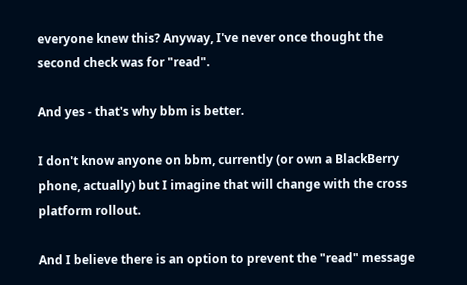everyone knew this? Anyway, I've never once thought the second check was for "read".

And yes - that's why bbm is better.

I don't know anyone on bbm, currently (or own a BlackBerry phone, actually) but I imagine that will change with the cross platform rollout.

And I believe there is an option to prevent the "read" message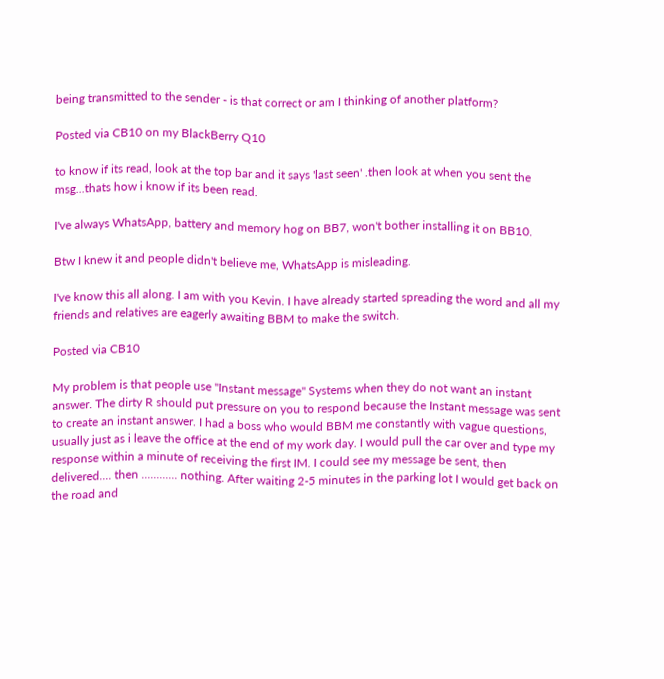being transmitted to the sender - is that correct or am I thinking of another platform?

Posted via CB10 on my BlackBerry Q10

to know if its read, look at the top bar and it says 'last seen' .then look at when you sent the msg...thats how i know if its been read.

I've always WhatsApp, battery and memory hog on BB7, won't bother installing it on BB10.

Btw I knew it and people didn't believe me, WhatsApp is misleading.

I've know this all along. I am with you Kevin. I have already started spreading the word and all my friends and relatives are eagerly awaiting BBM to make the switch.

Posted via CB10

My problem is that people use "Instant message" Systems when they do not want an instant answer. The dirty R should put pressure on you to respond because the Instant message was sent to create an instant answer. I had a boss who would BBM me constantly with vague questions, usually just as i leave the office at the end of my work day. I would pull the car over and type my response within a minute of receiving the first IM. I could see my message be sent, then delivered.... then ............ nothing. After waiting 2-5 minutes in the parking lot I would get back on the road and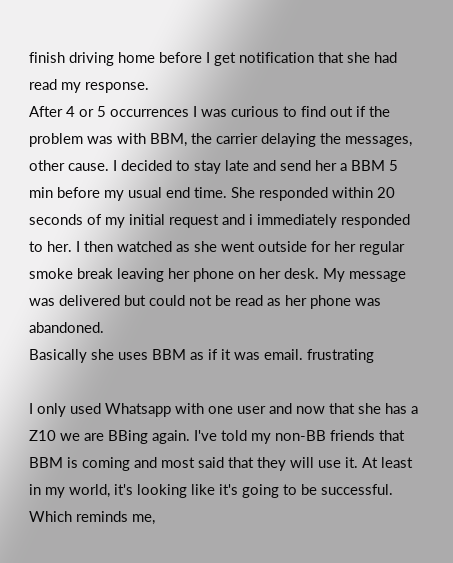finish driving home before I get notification that she had read my response.
After 4 or 5 occurrences I was curious to find out if the problem was with BBM, the carrier delaying the messages, other cause. I decided to stay late and send her a BBM 5 min before my usual end time. She responded within 20 seconds of my initial request and i immediately responded to her. I then watched as she went outside for her regular smoke break leaving her phone on her desk. My message was delivered but could not be read as her phone was abandoned.
Basically she uses BBM as if it was email. frustrating

I only used Whatsapp with one user and now that she has a Z10 we are BBing again. I've told my non-BB friends that BBM is coming and most said that they will use it. At least in my world, it's looking like it's going to be successful. Which reminds me,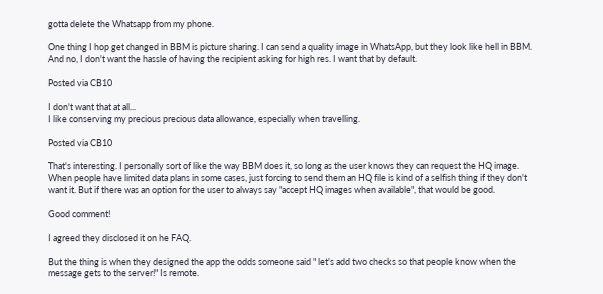gotta delete the Whatsapp from my phone.

One thing I hop get changed in BBM is picture sharing. I can send a quality image in WhatsApp, but they look like hell in BBM. And no, I don't want the hassle of having the recipient asking for high res. I want that by default.

Posted via CB10

I don't want that at all...
I like conserving my precious precious data allowance, especially when travelling.

Posted via CB10

That's interesting. I personally sort of like the way BBM does it, so long as the user knows they can request the HQ image. When people have limited data plans in some cases, just forcing to send them an HQ file is kind of a selfish thing if they don't want it. But if there was an option for the user to always say "accept HQ images when available", that would be good.

Good comment!

I agreed they disclosed it on he FAQ.

But the thing is when they designed the app the odds someone said " let's add two checks so that people know when the message gets to the server!" Is remote.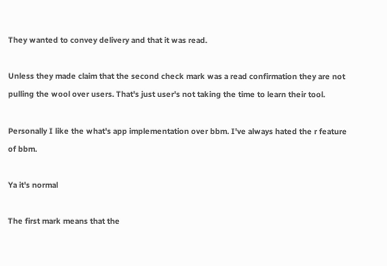They wanted to convey delivery and that it was read.

Unless they made claim that the second check mark was a read confirmation they are not pulling the wool over users. That's just user's not taking the time to learn their tool.

Personally I like the what's app implementation over bbm. I've always hated the r feature of bbm.

Ya it's normal

The first mark means that the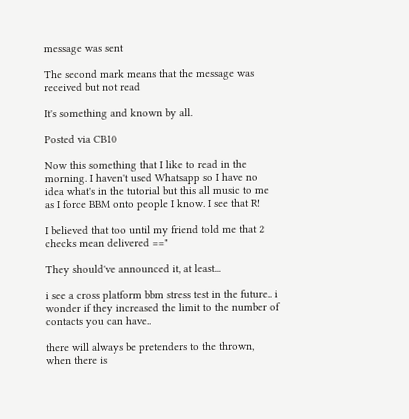message was sent

The second mark means that the message was received but not read

It's something and known by all.

Posted via CB10

Now this something that I like to read in the morning. I haven't used Whatsapp so I have no idea what's in the tutorial but this all music to me as I force BBM onto people I know. I see that R!

I believed that too until my friend told me that 2 checks mean delivered =="

They should've announced it, at least...

i see a cross platform bbm stress test in the future.. i wonder if they increased the limit to the number of contacts you can have..

there will always be pretenders to the thrown, when there is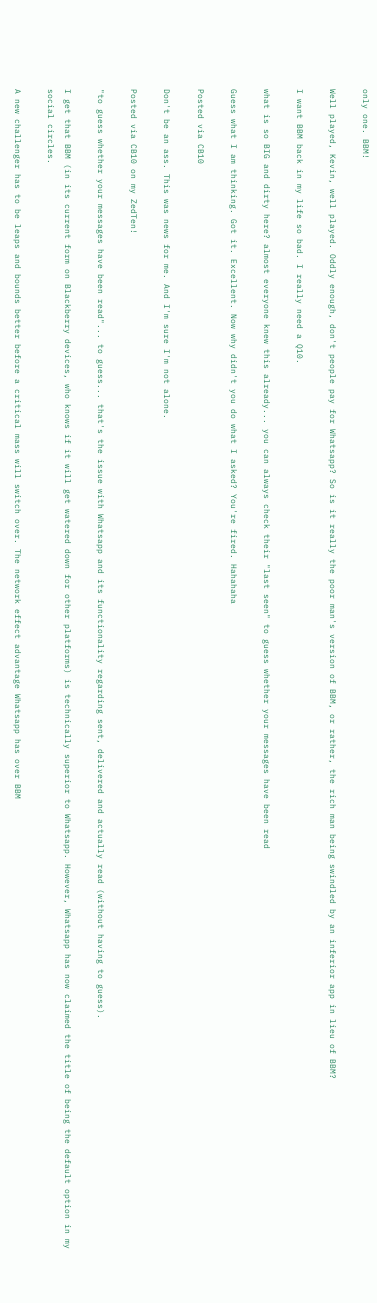only one. BBM!

Well played, Kevin, well played. Oddly enough, don't people pay for Whatsapp? So is it really the poor man's version of BBM, or rather, the rich man being swindled by an inferior app in lieu of BBM?

I want BBM back in my life so bad. I really need a Q10.

what is so BIG and dirty here? almost everyone knew this already... you can always check their "last seen" to guess whether your messages have been read

Guess what I am thinking. Got it. Excellent. Now why didn't you do what I asked? You're fired. Hahahaha

Posted via CB10

Don't be an ass. This was news for me. And I'm sure I'm not alone.

Posted via CB10 on my ZedTen!

"to guess whether your messages have been read"... to guess... that's the issue with Whatsapp and its functionality regarding sent, delivered and actually read (without having to guess).

I get that BBM (in its current form on Blackberry devices, who knows if it will get watered down for other platforms) is technically superior to Whatsapp. However, Whatsapp has now claimed the title of being the default option in my social circles.

A new challenger has to be leaps and bounds better before a critical mass will switch over. The network effect advantage Whatsapp has over BBM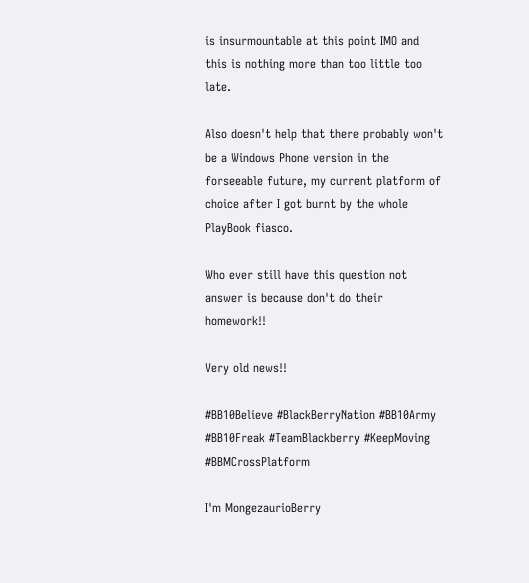is insurmountable at this point IMO and this is nothing more than too little too late.

Also doesn't help that there probably won't be a Windows Phone version in the forseeable future, my current platform of choice after I got burnt by the whole PlayBook fiasco.

Who ever still have this question not answer is because don't do their homework!!

Very old news!!

#BB10Believe #BlackBerryNation #BB10Army #BB10Freak #TeamBlackberry #KeepMoving #BBMCrossPlatform

I'm MongezaurioBerry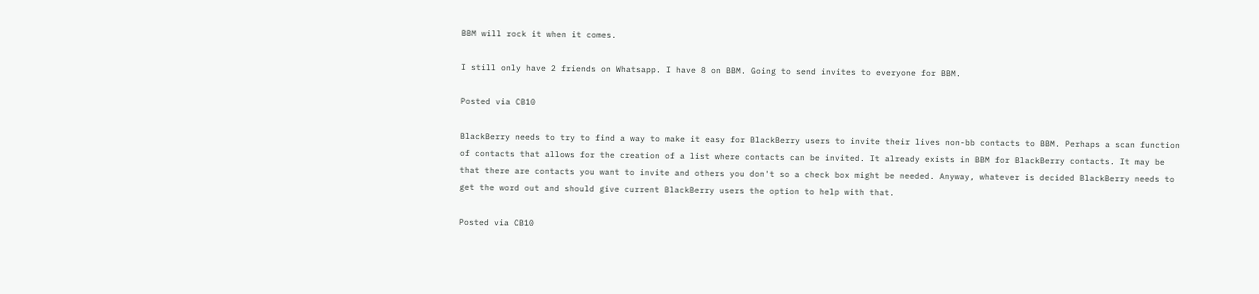BBM will rock it when it comes.

I still only have 2 friends on Whatsapp. I have 8 on BBM. Going to send invites to everyone for BBM.

Posted via CB10

BlackBerry needs to try to find a way to make it easy for BlackBerry users to invite their lives non-bb contacts to BBM. Perhaps a scan function of contacts that allows for the creation of a list where contacts can be invited. It already exists in BBM for BlackBerry contacts. It may be that there are contacts you want to invite and others you don't so a check box might be needed. Anyway, whatever is decided BlackBerry needs to get the word out and should give current BlackBerry users the option to help with that.

Posted via CB10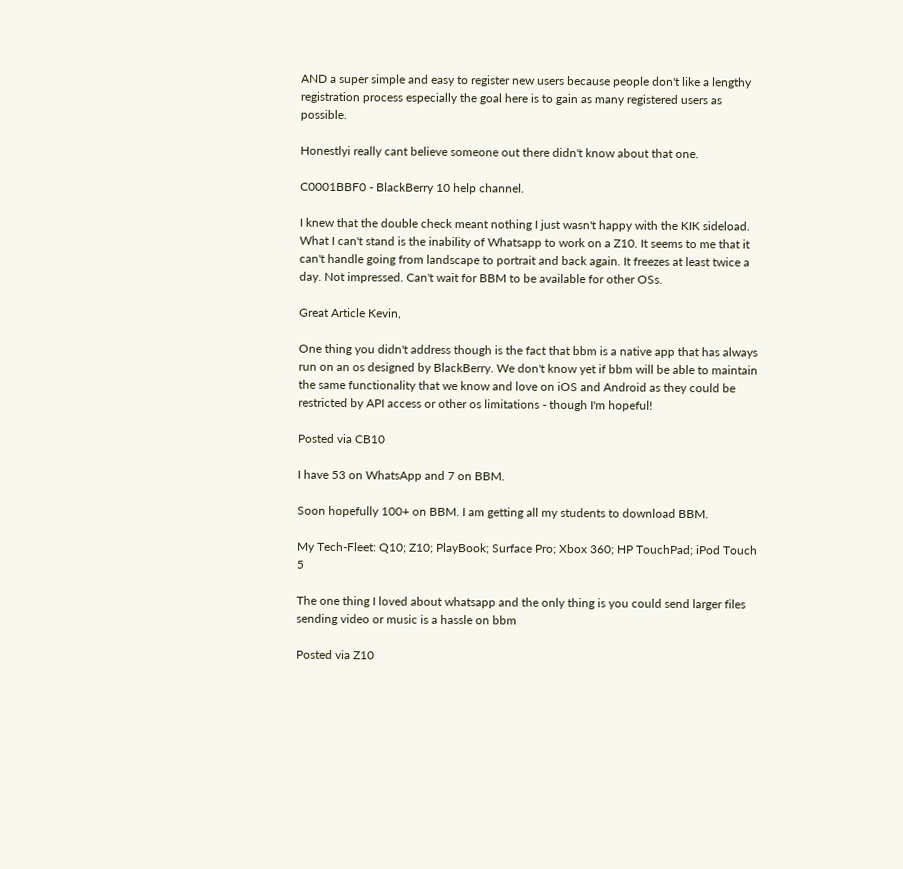AND a super simple and easy to register new users because people don't like a lengthy registration process especially the goal here is to gain as many registered users as possible.

Honestlyi really cant believe someone out there didn't know about that one.

C0001BBF0 - BlackBerry 10 help channel.

I knew that the double check meant nothing I just wasn't happy with the KIK sideload. What I can't stand is the inability of Whatsapp to work on a Z10. It seems to me that it can't handle going from landscape to portrait and back again. It freezes at least twice a day. Not impressed. Can't wait for BBM to be available for other OSs.

Great Article Kevin,

One thing you didn't address though is the fact that bbm is a native app that has always run on an os designed by BlackBerry. We don't know yet if bbm will be able to maintain the same functionality that we know and love on iOS and Android as they could be restricted by API access or other os limitations - though I'm hopeful!

Posted via CB10

I have 53 on WhatsApp and 7 on BBM.

Soon hopefully 100+ on BBM. I am getting all my students to download BBM.

My Tech-Fleet: Q10; Z10; PlayBook; Surface Pro; Xbox 360; HP TouchPad; iPod Touch 5

The one thing I loved about whatsapp and the only thing is you could send larger files sending video or music is a hassle on bbm

Posted via Z10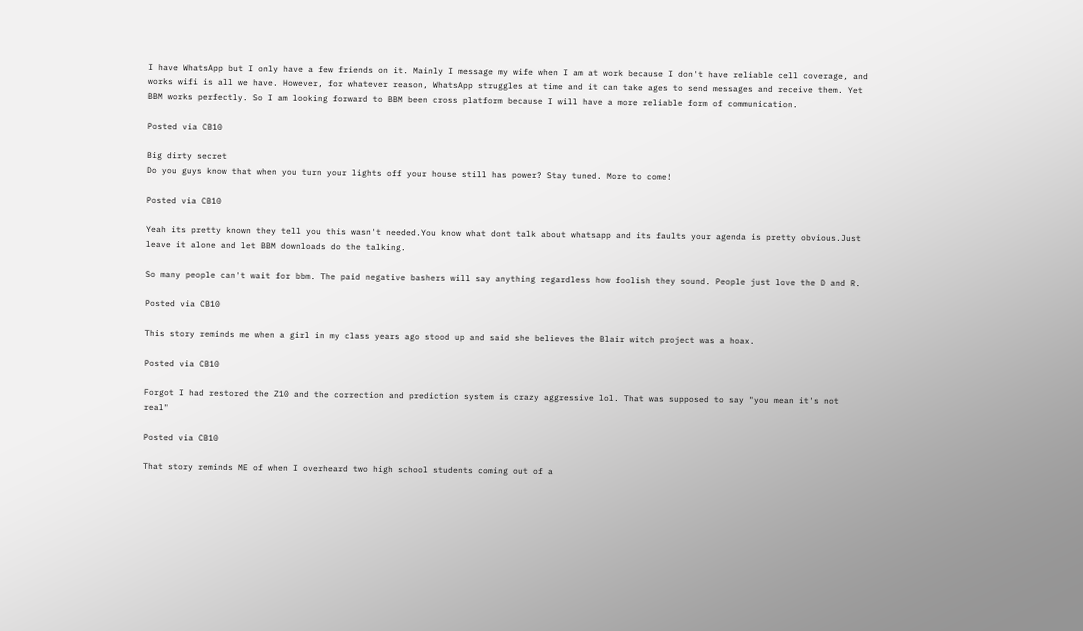I have WhatsApp but I only have a few friends on it. Mainly I message my wife when I am at work because I don't have reliable cell coverage, and works wifi is all we have. However, for whatever reason, WhatsApp struggles at time and it can take ages to send messages and receive them. Yet BBM works perfectly. So I am looking forward to BBM been cross platform because I will have a more reliable form of communication.

Posted via CB10

Big dirty secret
Do you guys know that when you turn your lights off your house still has power? Stay tuned. More to come!

Posted via CB10

Yeah its pretty known they tell you this wasn't needed.You know what dont talk about whatsapp and its faults your agenda is pretty obvious.Just leave it alone and let BBM downloads do the talking.

So many people can't wait for bbm. The paid negative bashers will say anything regardless how foolish they sound. People just love the D and R.

Posted via CB10

This story reminds me when a girl in my class years ago stood up and said she believes the Blair witch project was a hoax.

Posted via CB10

Forgot I had restored the Z10 and the correction and prediction system is crazy aggressive lol. That was supposed to say "you mean it's not real"

Posted via CB10

That story reminds ME of when I overheard two high school students coming out of a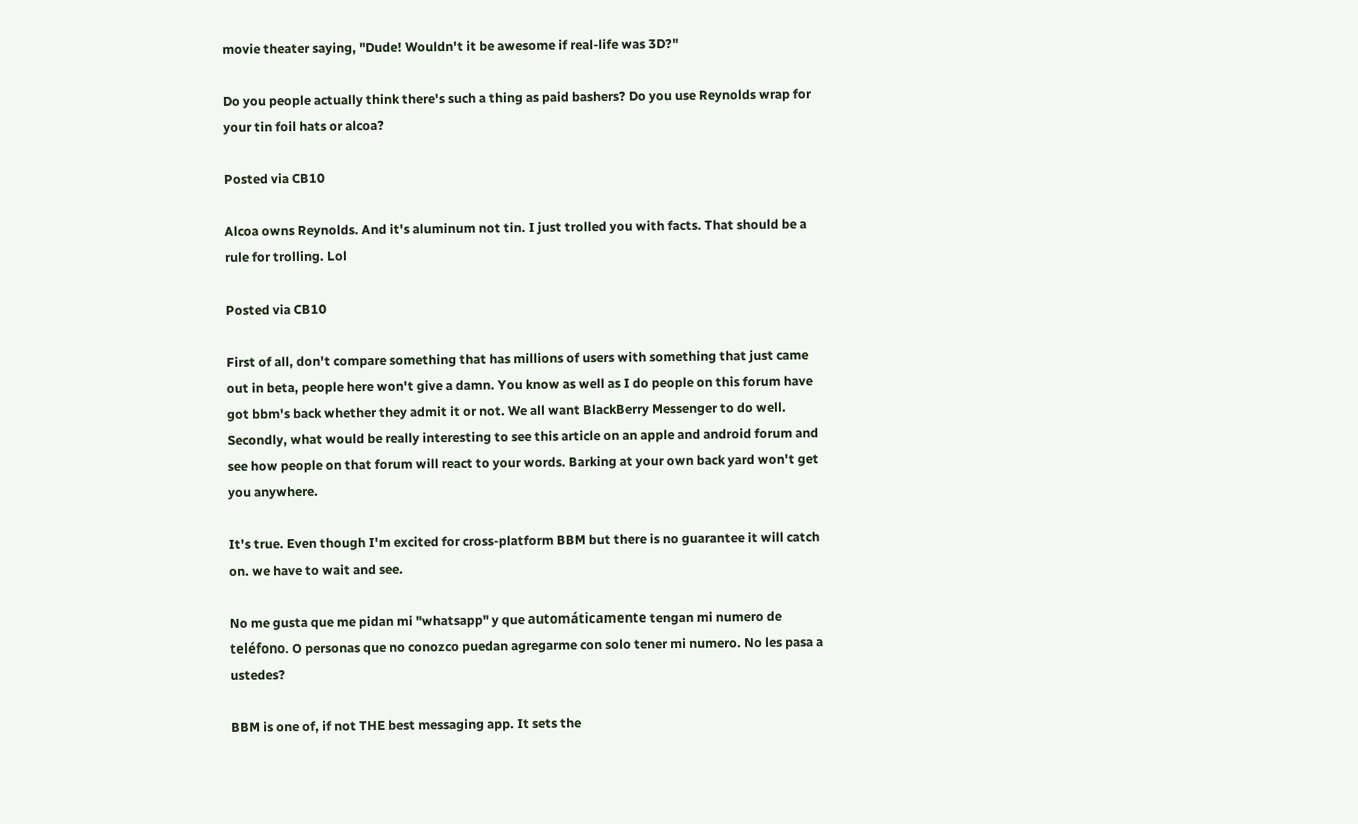movie theater saying, "Dude! Wouldn't it be awesome if real-life was 3D?"

Do you people actually think there's such a thing as paid bashers? Do you use Reynolds wrap for your tin foil hats or alcoa?

Posted via CB10

Alcoa owns Reynolds. And it's aluminum not tin. I just trolled you with facts. That should be a rule for trolling. Lol

Posted via CB10

First of all, don't compare something that has millions of users with something that just came out in beta, people here won't give a damn. You know as well as I do people on this forum have got bbm's back whether they admit it or not. We all want BlackBerry Messenger to do well.
Secondly, what would be really interesting to see this article on an apple and android forum and see how people on that forum will react to your words. Barking at your own back yard won't get you anywhere.

It's true. Even though I'm excited for cross-platform BBM but there is no guarantee it will catch on. we have to wait and see.

No me gusta que me pidan mi "whatsapp" y que automáticamente tengan mi numero de teléfono. O personas que no conozco puedan agregarme con solo tener mi numero. No les pasa a ustedes?

BBM is one of, if not THE best messaging app. It sets the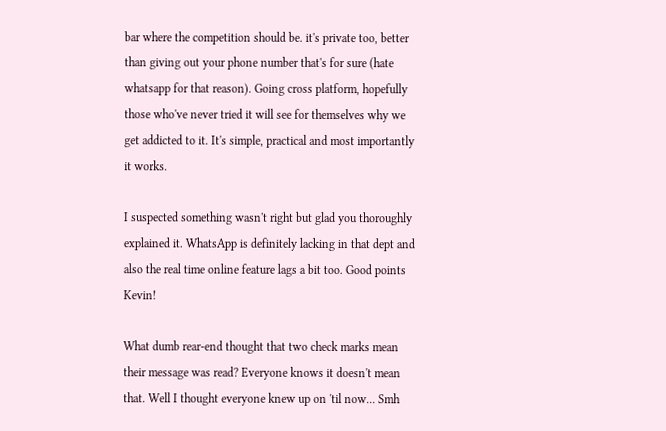bar where the competition should be. it's private too, better than giving out your phone number that's for sure (hate whatsapp for that reason). Going cross platform, hopefully those who've never tried it will see for themselves why we get addicted to it. It's simple, practical and most importantly it works.

I suspected something wasn't right but glad you thoroughly explained it. WhatsApp is definitely lacking in that dept and also the real time online feature lags a bit too. Good points Kevin!

What dumb rear-end thought that two check marks mean their message was read? Everyone knows it doesn't mean that. Well I thought everyone knew up on 'til now... Smh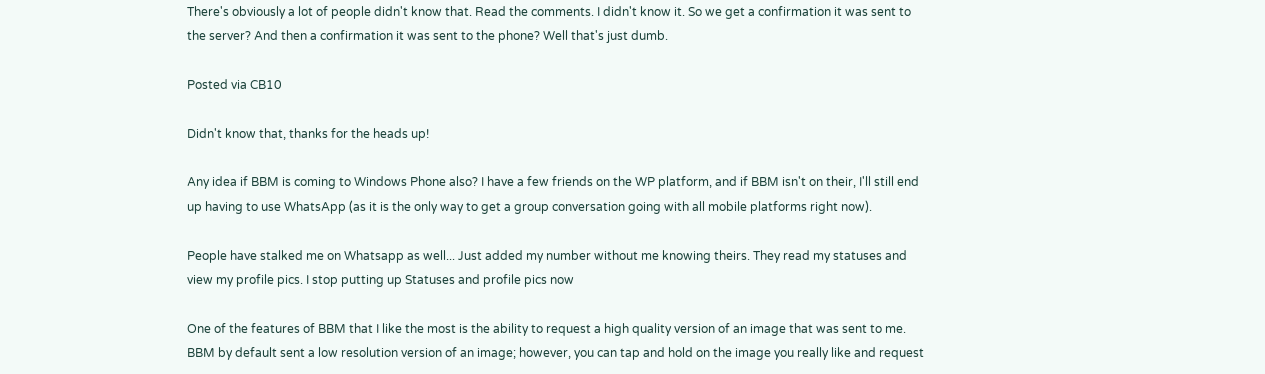There's obviously a lot of people didn't know that. Read the comments. I didn't know it. So we get a confirmation it was sent to the server? And then a confirmation it was sent to the phone? Well that's just dumb.

Posted via CB10

Didn't know that, thanks for the heads up!

Any idea if BBM is coming to Windows Phone also? I have a few friends on the WP platform, and if BBM isn't on their, I'll still end up having to use WhatsApp (as it is the only way to get a group conversation going with all mobile platforms right now).

People have stalked me on Whatsapp as well... Just added my number without me knowing theirs. They read my statuses and view my profile pics. I stop putting up Statuses and profile pics now

One of the features of BBM that I like the most is the ability to request a high quality version of an image that was sent to me. BBM by default sent a low resolution version of an image; however, you can tap and hold on the image you really like and request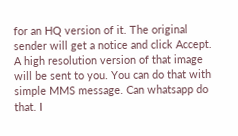for an HQ version of it. The original sender will get a notice and click Accept. A high resolution version of that image will be sent to you. You can do that with simple MMS message. Can whatsapp do that. I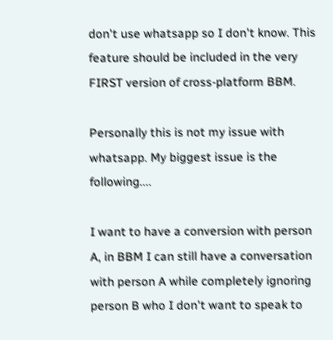don't use whatsapp so I don't know. This feature should be included in the very FIRST version of cross-platform BBM.

Personally this is not my issue with whatsapp. My biggest issue is the following....

I want to have a conversion with person A, in BBM I can still have a conversation with person A while completely ignoring person B who I don't want to speak to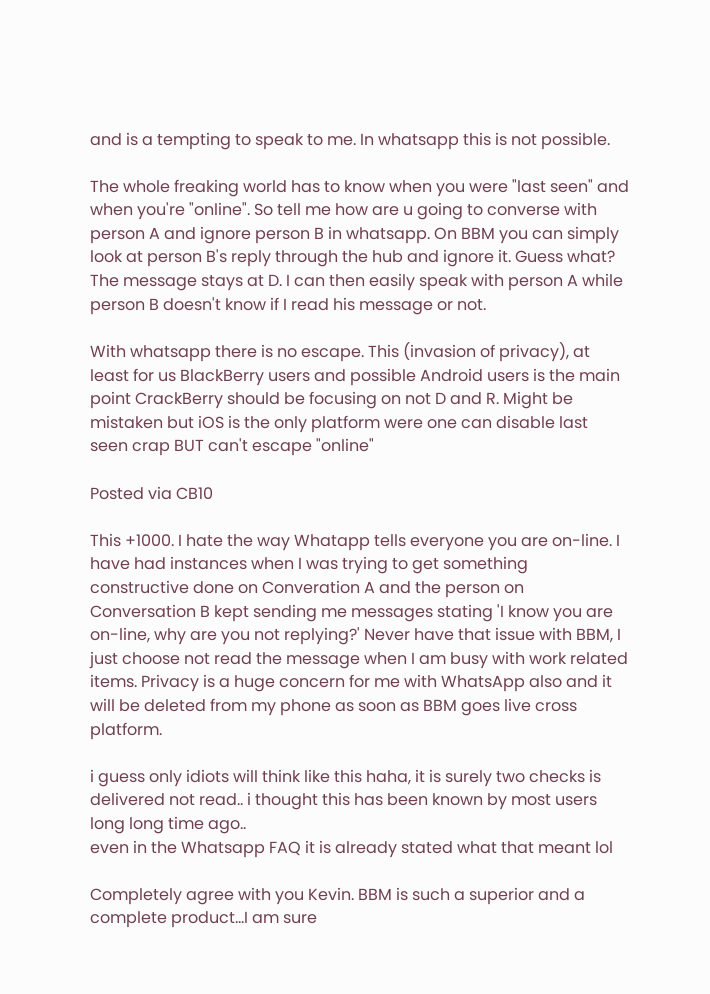and is a tempting to speak to me. In whatsapp this is not possible.

The whole freaking world has to know when you were "last seen" and when you're "online". So tell me how are u going to converse with person A and ignore person B in whatsapp. On BBM you can simply look at person B's reply through the hub and ignore it. Guess what? The message stays at D. I can then easily speak with person A while person B doesn't know if I read his message or not.

With whatsapp there is no escape. This (invasion of privacy), at least for us BlackBerry users and possible Android users is the main point CrackBerry should be focusing on not D and R. Might be mistaken but iOS is the only platform were one can disable last seen crap BUT can't escape "online"

Posted via CB10

This +1000. I hate the way Whatapp tells everyone you are on-line. I have had instances when I was trying to get something constructive done on Converation A and the person on Conversation B kept sending me messages stating 'I know you are on-line, why are you not replying?' Never have that issue with BBM, I just choose not read the message when I am busy with work related items. Privacy is a huge concern for me with WhatsApp also and it will be deleted from my phone as soon as BBM goes live cross platform.

i guess only idiots will think like this haha, it is surely two checks is delivered not read.. i thought this has been known by most users long long time ago..
even in the Whatsapp FAQ it is already stated what that meant lol

Completely agree with you Kevin. BBM is such a superior and a complete product...I am sure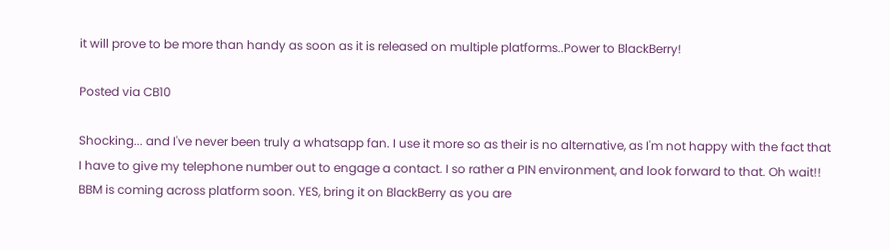it will prove to be more than handy as soon as it is released on multiple platforms..Power to BlackBerry!

Posted via CB10

Shocking... and I've never been truly a whatsapp fan. I use it more so as their is no alternative, as I'm not happy with the fact that I have to give my telephone number out to engage a contact. I so rather a PIN environment, and look forward to that. Oh wait!! BBM is coming across platform soon. YES, bring it on BlackBerry as you are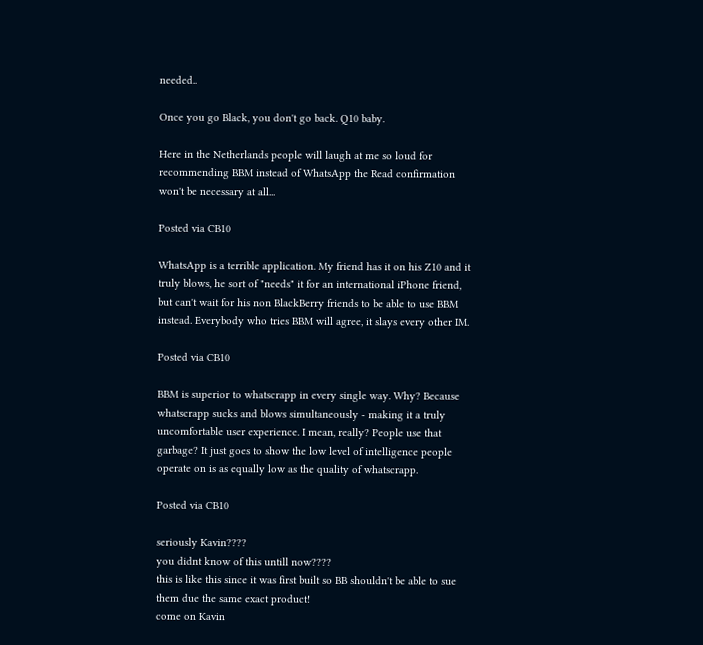needed..

Once you go Black, you don't go back. Q10 baby.

Here in the Netherlands people will laugh at me so loud for recommending BBM instead of WhatsApp the Read confirmation won't be necessary at all...

Posted via CB10

WhatsApp is a terrible application. My friend has it on his Z10 and it truly blows, he sort of "needs" it for an international iPhone friend, but can't wait for his non BlackBerry friends to be able to use BBM instead. Everybody who tries BBM will agree, it slays every other IM.

Posted via CB10

BBM is superior to whatscrapp in every single way. Why? Because whatscrapp sucks and blows simultaneously - making it a truly uncomfortable user experience. I mean, really? People use that garbage? It just goes to show the low level of intelligence people operate on is as equally low as the quality of whatscrapp.

Posted via CB10

seriously Kavin????
you didnt know of this untill now????
this is like this since it was first built so BB shouldn't be able to sue them due the same exact product!
come on Kavin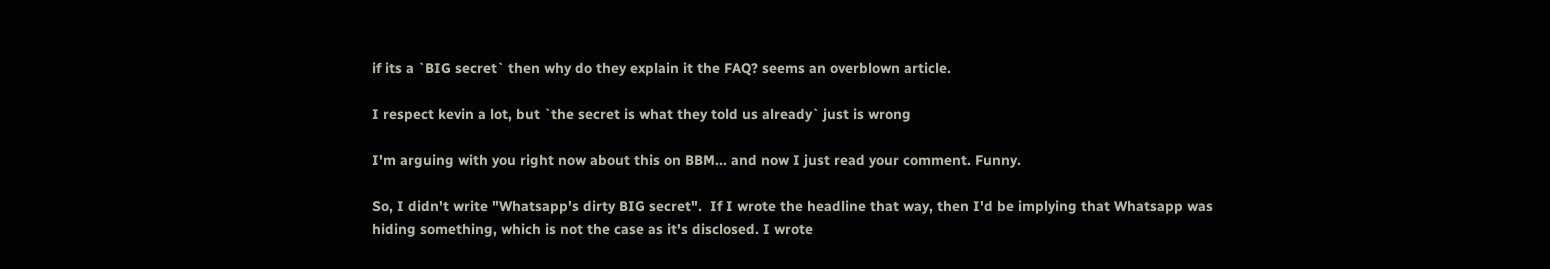if its a `BIG secret` then why do they explain it the FAQ? seems an overblown article.

I respect kevin a lot, but `the secret is what they told us already` just is wrong

I'm arguing with you right now about this on BBM... and now I just read your comment. Funny.

So, I didn't write "Whatsapp's dirty BIG secret".  If I wrote the headline that way, then I'd be implying that Whatsapp was hiding something, which is not the case as it's disclosed. I wrote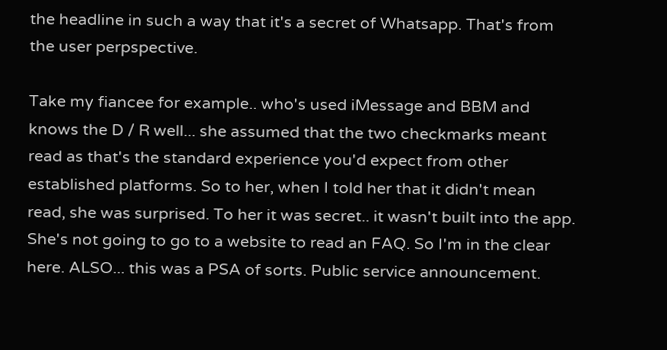the headline in such a way that it's a secret of Whatsapp. That's from the user perpspective.

Take my fiancee for example.. who's used iMessage and BBM and knows the D / R well... she assumed that the two checkmarks meant read as that's the standard experience you'd expect from other established platforms. So to her, when I told her that it didn't mean read, she was surprised. To her it was secret.. it wasn't built into the app. She's not going to go to a website to read an FAQ. So I'm in the clear here. ALSO... this was a PSA of sorts. Public service announcement.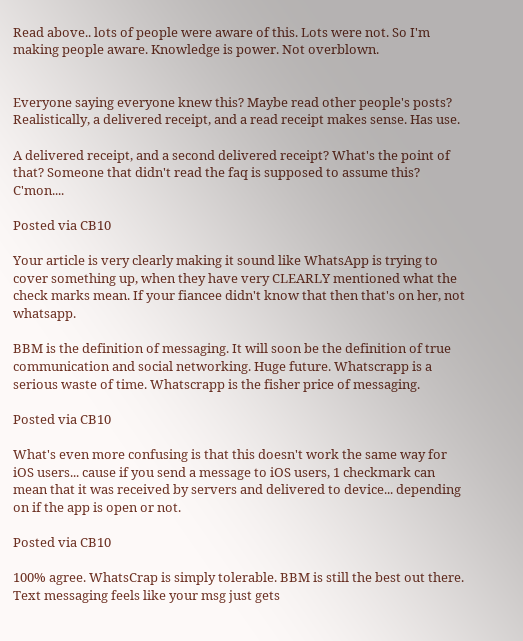Read above.. lots of people were aware of this. Lots were not. So I'm making people aware. Knowledge is power. Not overblown.


Everyone saying everyone knew this? Maybe read other people's posts? Realistically, a delivered receipt, and a read receipt makes sense. Has use.

A delivered receipt, and a second delivered receipt? What's the point of that? Someone that didn't read the faq is supposed to assume this? C'mon....

Posted via CB10

Your article is very clearly making it sound like WhatsApp is trying to cover something up, when they have very CLEARLY mentioned what the check marks mean. If your fiancee didn't know that then that's on her, not whatsapp.

BBM is the definition of messaging. It will soon be the definition of true communication and social networking. Huge future. Whatscrapp is a serious waste of time. Whatscrapp is the fisher price of messaging.

Posted via CB10

What's even more confusing is that this doesn't work the same way for iOS users... cause if you send a message to iOS users, 1 checkmark can mean that it was received by servers and delivered to device... depending on if the app is open or not.

Posted via CB10

100% agree. WhatsCrap is simply tolerable. BBM is still the best out there. Text messaging feels like your msg just gets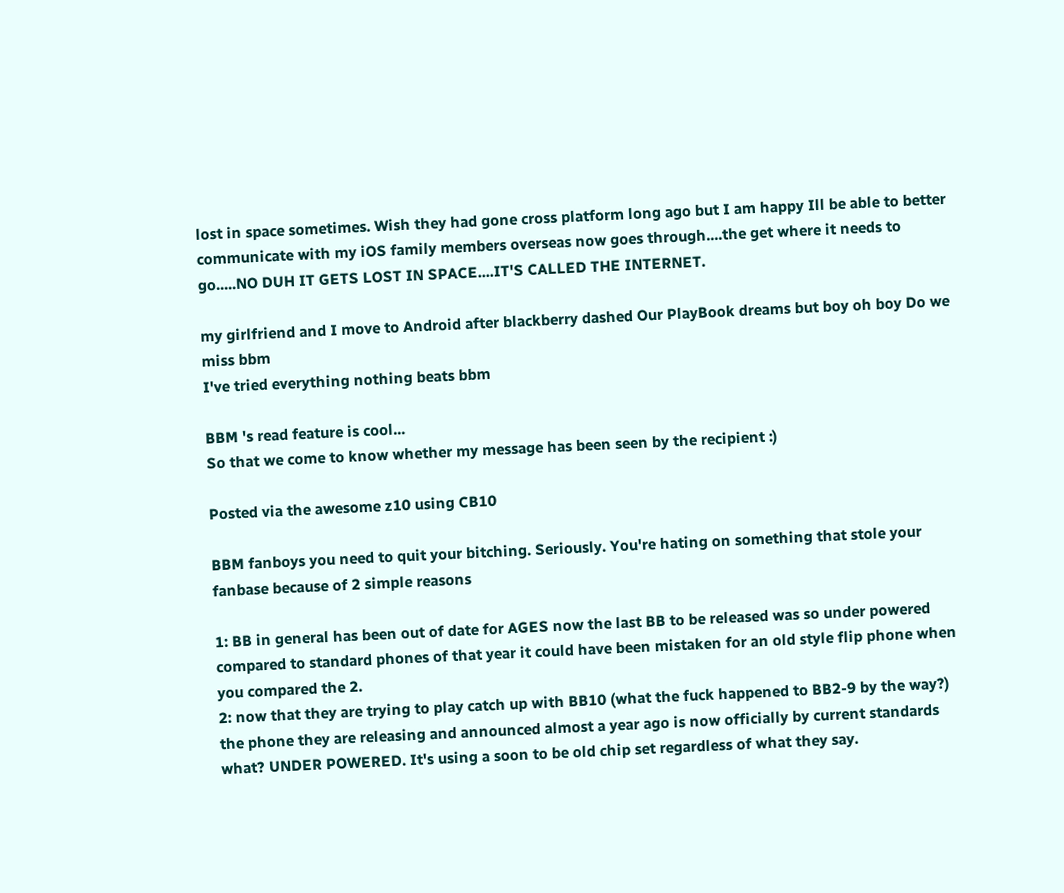lost in space sometimes. Wish they had gone cross platform long ago but I am happy Ill be able to better communicate with my iOS family members overseas now goes through....the get where it needs to go.....NO DUH IT GETS LOST IN SPACE....IT'S CALLED THE INTERNET.

my girlfriend and I move to Android after blackberry dashed Our PlayBook dreams but boy oh boy Do we miss bbm
I've tried everything nothing beats bbm

BBM 's read feature is cool...
So that we come to know whether my message has been seen by the recipient :)

Posted via the awesome z10 using CB10

BBM fanboys you need to quit your bitching. Seriously. You're hating on something that stole your fanbase because of 2 simple reasons

1: BB in general has been out of date for AGES now the last BB to be released was so under powered compared to standard phones of that year it could have been mistaken for an old style flip phone when you compared the 2.
2: now that they are trying to play catch up with BB10 (what the fuck happened to BB2-9 by the way?) the phone they are releasing and announced almost a year ago is now officially by current standards what? UNDER POWERED. It's using a soon to be old chip set regardless of what they say.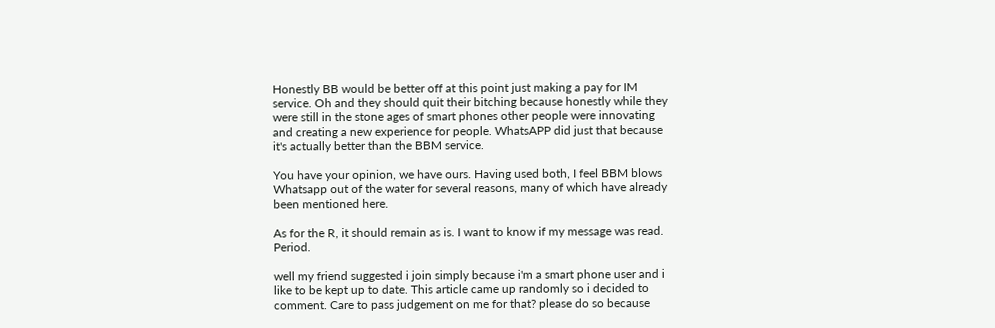Honestly BB would be better off at this point just making a pay for IM service. Oh and they should quit their bitching because honestly while they were still in the stone ages of smart phones other people were innovating and creating a new experience for people. WhatsAPP did just that because it's actually better than the BBM service.

You have your opinion, we have ours. Having used both, I feel BBM blows Whatsapp out of the water for several reasons, many of which have already been mentioned here.

As for the R, it should remain as is. I want to know if my message was read. Period.

well my friend suggested i join simply because i'm a smart phone user and i like to be kept up to date. This article came up randomly so i decided to comment. Care to pass judgement on me for that? please do so because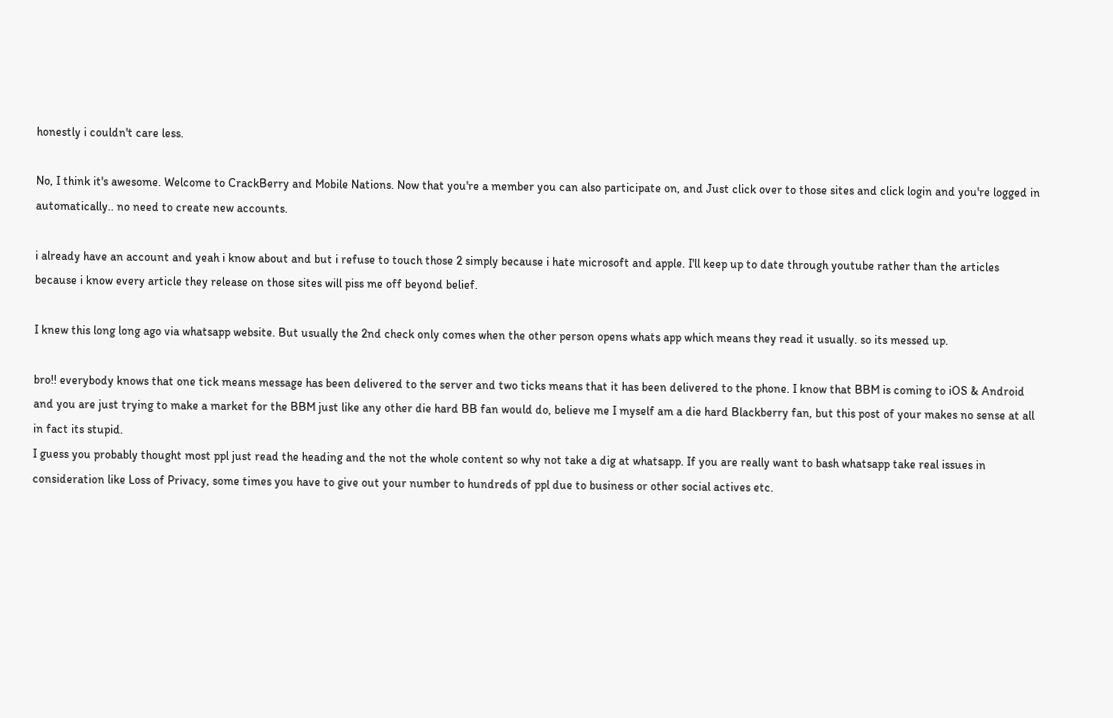honestly i couldn't care less.

No, I think it's awesome. Welcome to CrackBerry and Mobile Nations. Now that you're a member you can also participate on, and Just click over to those sites and click login and you're logged in automatically.. no need to create new accounts.

i already have an account and yeah i know about and but i refuse to touch those 2 simply because i hate microsoft and apple. I'll keep up to date through youtube rather than the articles because i know every article they release on those sites will piss me off beyond belief.

I knew this long long ago via whatsapp website. But usually the 2nd check only comes when the other person opens whats app which means they read it usually. so its messed up.

bro!! everybody knows that one tick means message has been delivered to the server and two ticks means that it has been delivered to the phone. I know that BBM is coming to iOS & Android and you are just trying to make a market for the BBM just like any other die hard BB fan would do, believe me I myself am a die hard Blackberry fan, but this post of your makes no sense at all in fact its stupid.
I guess you probably thought most ppl just read the heading and the not the whole content so why not take a dig at whatsapp. If you are really want to bash whatsapp take real issues in consideration like Loss of Privacy, some times you have to give out your number to hundreds of ppl due to business or other social actives etc.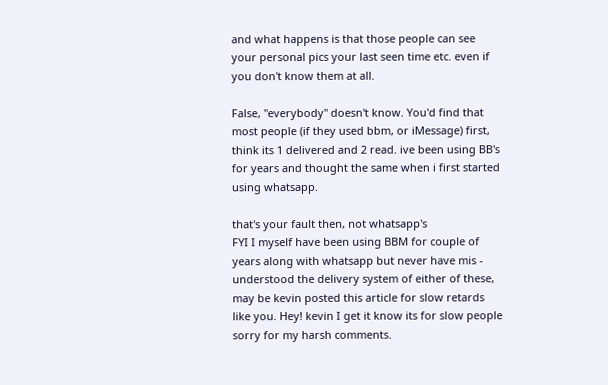and what happens is that those people can see your personal pics your last seen time etc. even if you don't know them at all.

False, "everybody" doesn't know. You'd find that most people (if they used bbm, or iMessage) first, think its 1 delivered and 2 read. ive been using BB's for years and thought the same when i first started using whatsapp.

that's your fault then, not whatsapp's
FYI I myself have been using BBM for couple of years along with whatsapp but never have mis - understood the delivery system of either of these, may be kevin posted this article for slow retards like you. Hey! kevin I get it know its for slow people sorry for my harsh comments.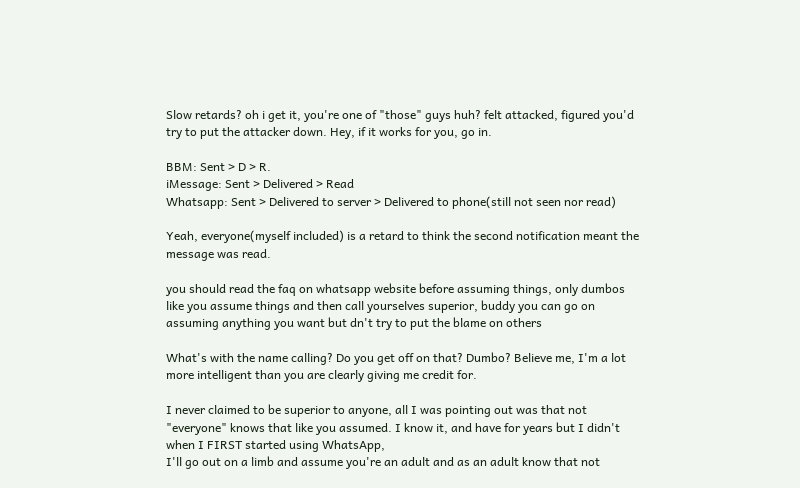Slow retards? oh i get it, you're one of "those" guys huh? felt attacked, figured you'd try to put the attacker down. Hey, if it works for you, go in.

BBM: Sent > D > R.
iMessage: Sent > Delivered > Read
Whatsapp: Sent > Delivered to server > Delivered to phone(still not seen nor read)

Yeah, everyone(myself included) is a retard to think the second notification meant the message was read.

you should read the faq on whatsapp website before assuming things, only dumbos like you assume things and then call yourselves superior, buddy you can go on assuming anything you want but dn't try to put the blame on others

What's with the name calling? Do you get off on that? Dumbo? Believe me, I'm a lot more intelligent than you are clearly giving me credit for.

I never claimed to be superior to anyone, all I was pointing out was that not "everyone" knows that like you assumed. I know it, and have for years but I didn't when I FIRST started using WhatsApp,
I'll go out on a limb and assume you're an adult and as an adult know that not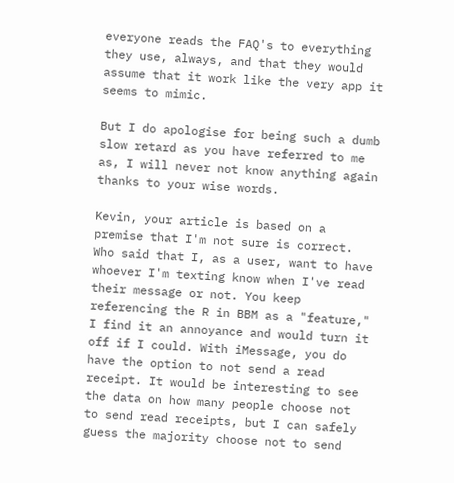everyone reads the FAQ's to everything they use, always, and that they would assume that it work like the very app it seems to mimic.

But I do apologise for being such a dumb slow retard as you have referred to me as, I will never not know anything again thanks to your wise words.

Kevin, your article is based on a premise that I'm not sure is correct. Who said that I, as a user, want to have whoever I'm texting know when I've read their message or not. You keep referencing the R in BBM as a "feature," I find it an annoyance and would turn it off if I could. With iMessage, you do have the option to not send a read receipt. It would be interesting to see the data on how many people choose not to send read receipts, but I can safely guess the majority choose not to send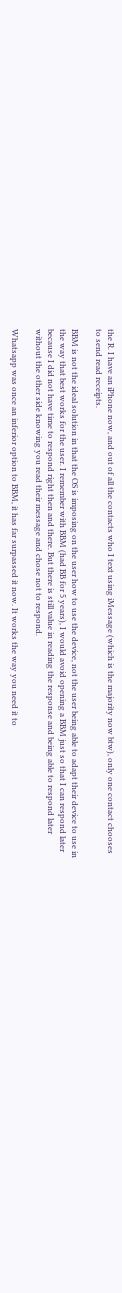the R. I have an iPhone now, and out of all the contacts who I text using iMessage (which is the majority now btw), only one contact chooses to send read receipts.

BBM is not the ideal solution in that the OS is imposing on the user how to use the device, not the user being able to adapt their device to use in the way that best works for the user. I remember with BBM (had BB for 5 years), I would avoid opening a BBM just so that I can respond later because I did not have time to respond right then and there. But there is still value in reading the response and being able to respond later without the other side knowing you read their message and chose not to respond.

Whatsapp was once an inferior option to BBM, it has far surpassed it now. It works the way you need it to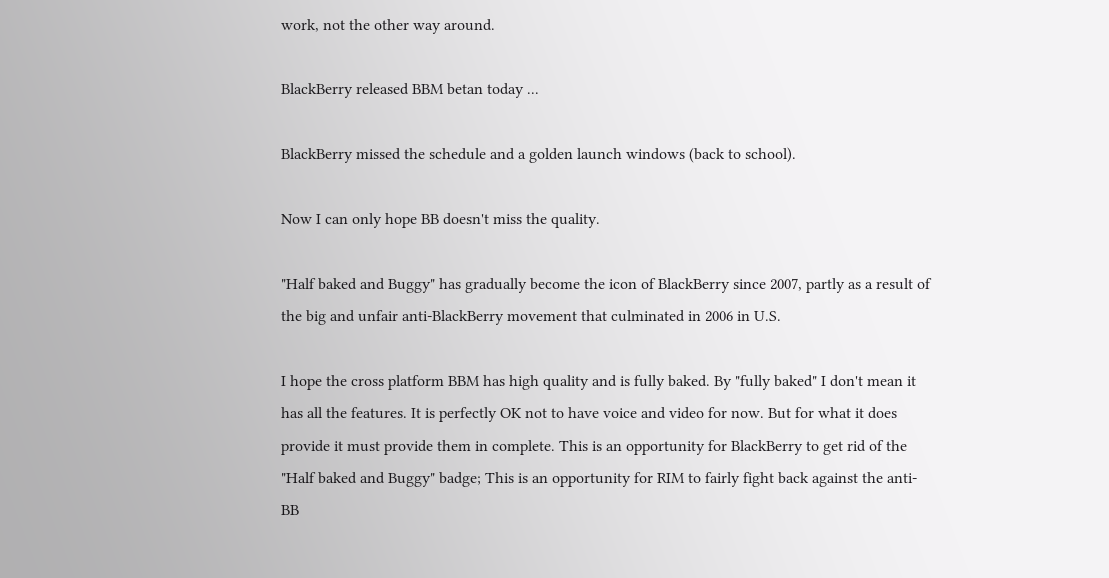work, not the other way around.

BlackBerry released BBM betan today ...

BlackBerry missed the schedule and a golden launch windows (back to school).

Now I can only hope BB doesn't miss the quality.

"Half baked and Buggy" has gradually become the icon of BlackBerry since 2007, partly as a result of the big and unfair anti-BlackBerry movement that culminated in 2006 in U.S.

I hope the cross platform BBM has high quality and is fully baked. By "fully baked" I don't mean it has all the features. It is perfectly OK not to have voice and video for now. But for what it does provide it must provide them in complete. This is an opportunity for BlackBerry to get rid of the "Half baked and Buggy" badge; This is an opportunity for RIM to fairly fight back against the anti-BB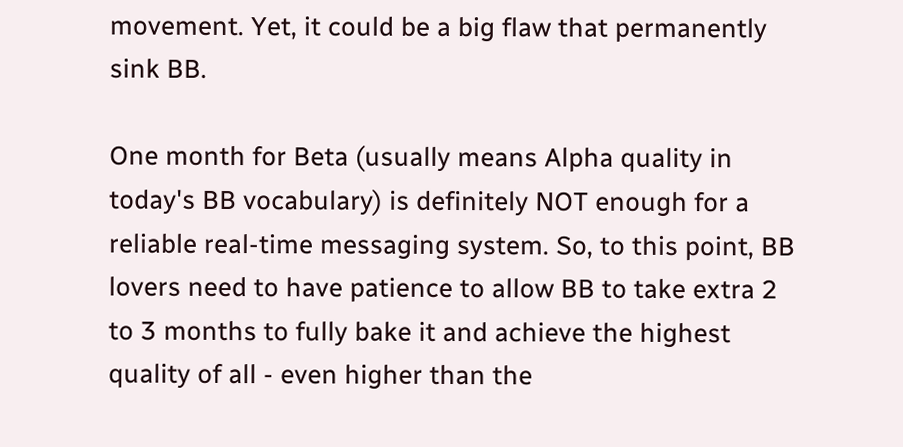movement. Yet, it could be a big flaw that permanently sink BB.

One month for Beta (usually means Alpha quality in today's BB vocabulary) is definitely NOT enough for a reliable real-time messaging system. So, to this point, BB lovers need to have patience to allow BB to take extra 2 to 3 months to fully bake it and achieve the highest quality of all - even higher than the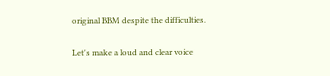original BBM despite the difficulties.

Let's make a loud and clear voice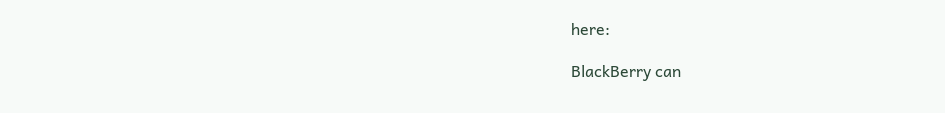here:

BlackBerry can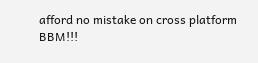afford no mistake on cross platform BBM!!!